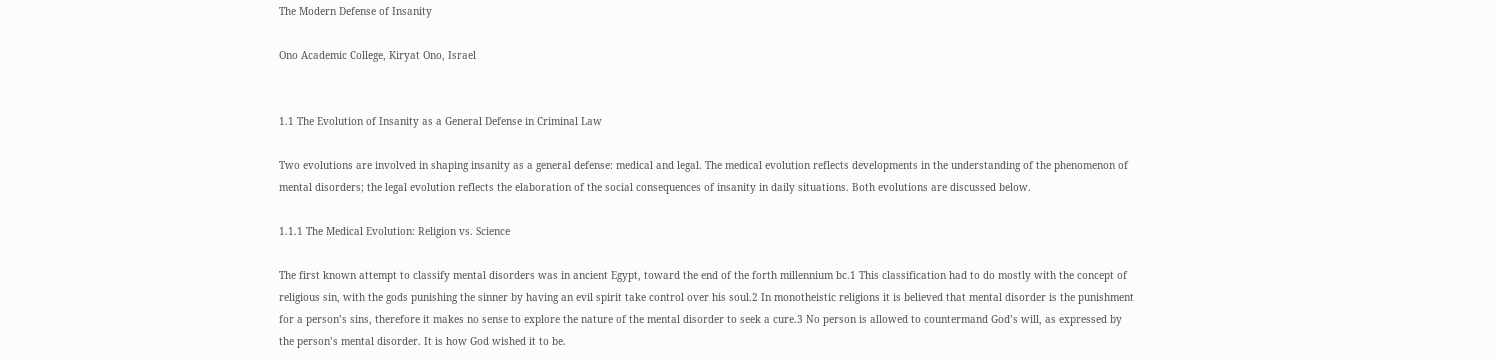The Modern Defense of Insanity

Ono Academic College, Kiryat Ono, Israel


1.1 The Evolution of Insanity as a General Defense in Criminal Law

Two evolutions are involved in shaping insanity as a general defense: medical and legal. The medical evolution reflects developments in the understanding of the phenomenon of mental disorders; the legal evolution reflects the elaboration of the social consequences of insanity in daily situations. Both evolutions are discussed below.

1.1.1 The Medical Evolution: Religion vs. Science

The first known attempt to classify mental disorders was in ancient Egypt, toward the end of the forth millennium bc.1 This classification had to do mostly with the concept of religious sin, with the gods punishing the sinner by having an evil spirit take control over his soul.2 In monotheistic religions it is believed that mental disorder is the punishment for a person’s sins, therefore it makes no sense to explore the nature of the mental disorder to seek a cure.3 No person is allowed to countermand God’s will, as expressed by the person’s mental disorder. It is how God wished it to be.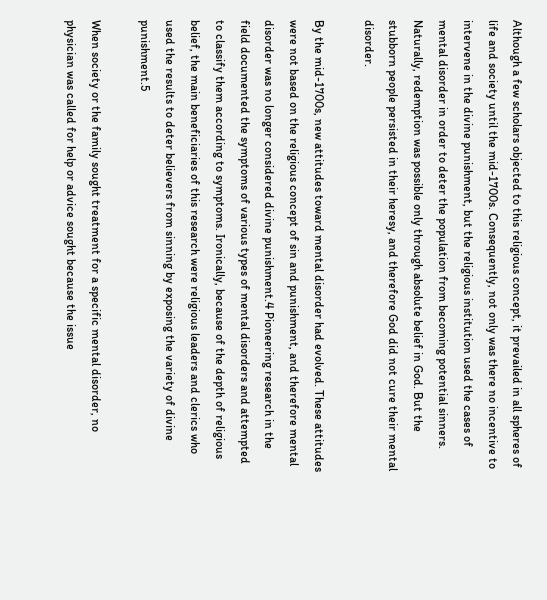Although a few scholars objected to this religious concept, it prevailed in all spheres of life and society until the mid-1700s. Consequently, not only was there no incentive to intervene in the divine punishment, but the religious institution used the cases of mental disorder in order to deter the population from becoming potential sinners. Naturally, redemption was possible only through absolute belief in God. But the stubborn people persisted in their heresy, and therefore God did not cure their mental disorder.

By the mid-1700s, new attitudes toward mental disorder had evolved. These attitudes were not based on the religious concept of sin and punishment, and therefore mental disorder was no longer considered divine punishment.4 Pioneering research in the field documented the symptoms of various types of mental disorders and attempted to classify them according to symptoms. Ironically, because of the depth of religious belief, the main beneficiaries of this research were religious leaders and clerics who used the results to deter believers from sinning by exposing the variety of divine punishment.5

When society or the family sought treatment for a specific mental disorder, no physician was called for help or advice sought because the issue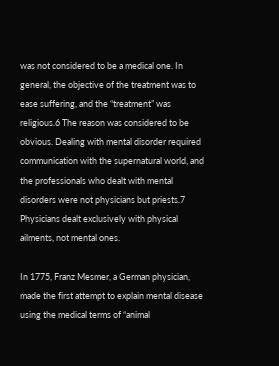was not considered to be a medical one. In general, the objective of the treatment was to ease suffering, and the “treatment” was religious.6 The reason was considered to be obvious. Dealing with mental disorder required communication with the supernatural world, and the professionals who dealt with mental disorders were not physicians but priests.7 Physicians dealt exclusively with physical ailments, not mental ones.

In 1775, Franz Mesmer, a German physician, made the first attempt to explain mental disease using the medical terms of “animal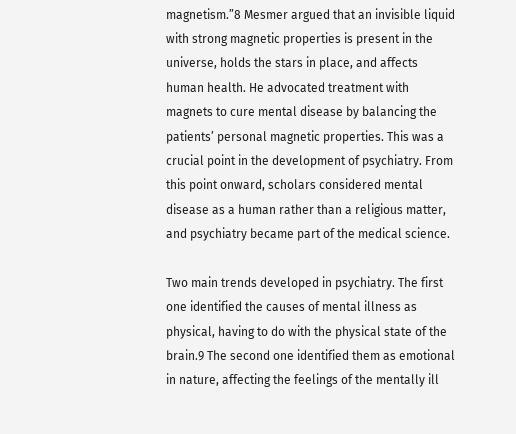magnetism.”8 Mesmer argued that an invisible liquid with strong magnetic properties is present in the universe, holds the stars in place, and affects human health. He advocated treatment with magnets to cure mental disease by balancing the patients’ personal magnetic properties. This was a crucial point in the development of psychiatry. From this point onward, scholars considered mental disease as a human rather than a religious matter, and psychiatry became part of the medical science.

Two main trends developed in psychiatry. The first one identified the causes of mental illness as physical, having to do with the physical state of the brain.9 The second one identified them as emotional in nature, affecting the feelings of the mentally ill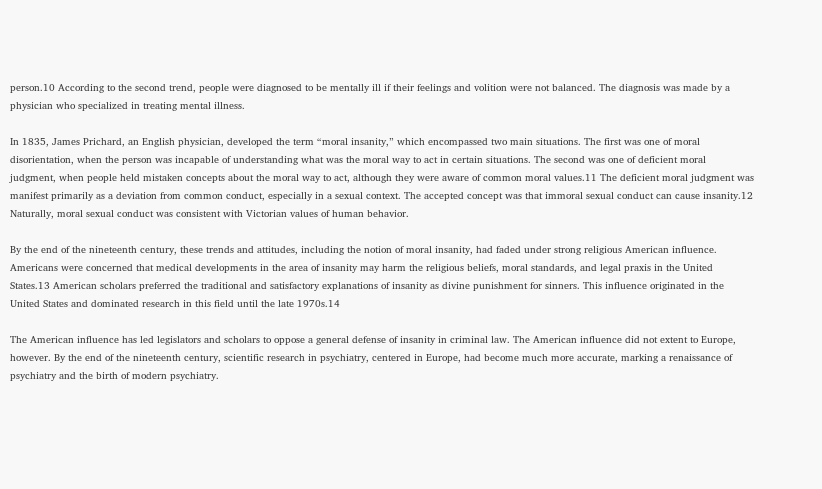person.10 According to the second trend, people were diagnosed to be mentally ill if their feelings and volition were not balanced. The diagnosis was made by a physician who specialized in treating mental illness.

In 1835, James Prichard, an English physician, developed the term “moral insanity,” which encompassed two main situations. The first was one of moral disorientation, when the person was incapable of understanding what was the moral way to act in certain situations. The second was one of deficient moral judgment, when people held mistaken concepts about the moral way to act, although they were aware of common moral values.11 The deficient moral judgment was manifest primarily as a deviation from common conduct, especially in a sexual context. The accepted concept was that immoral sexual conduct can cause insanity.12 Naturally, moral sexual conduct was consistent with Victorian values of human behavior.

By the end of the nineteenth century, these trends and attitudes, including the notion of moral insanity, had faded under strong religious American influence. Americans were concerned that medical developments in the area of insanity may harm the religious beliefs, moral standards, and legal praxis in the United States.13 American scholars preferred the traditional and satisfactory explanations of insanity as divine punishment for sinners. This influence originated in the United States and dominated research in this field until the late 1970s.14

The American influence has led legislators and scholars to oppose a general defense of insanity in criminal law. The American influence did not extent to Europe, however. By the end of the nineteenth century, scientific research in psychiatry, centered in Europe, had become much more accurate, marking a renaissance of psychiatry and the birth of modern psychiatry.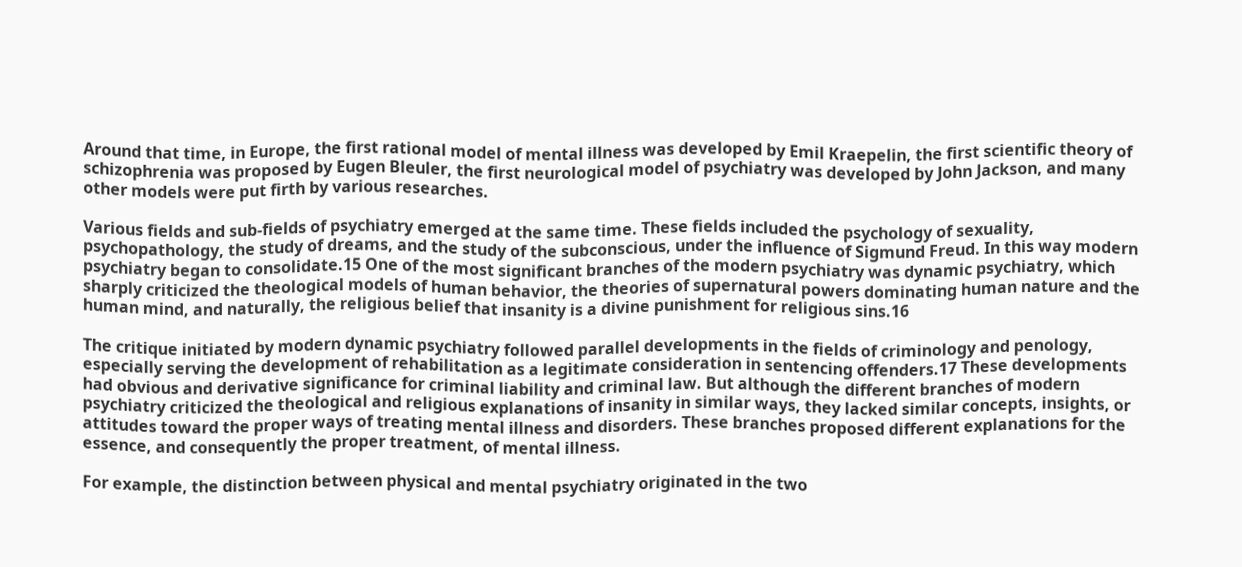Around that time, in Europe, the first rational model of mental illness was developed by Emil Kraepelin, the first scientific theory of schizophrenia was proposed by Eugen Bleuler, the first neurological model of psychiatry was developed by John Jackson, and many other models were put firth by various researches.

Various fields and sub-fields of psychiatry emerged at the same time. These fields included the psychology of sexuality, psychopathology, the study of dreams, and the study of the subconscious, under the influence of Sigmund Freud. In this way modern psychiatry began to consolidate.15 One of the most significant branches of the modern psychiatry was dynamic psychiatry, which sharply criticized the theological models of human behavior, the theories of supernatural powers dominating human nature and the human mind, and naturally, the religious belief that insanity is a divine punishment for religious sins.16

The critique initiated by modern dynamic psychiatry followed parallel developments in the fields of criminology and penology, especially serving the development of rehabilitation as a legitimate consideration in sentencing offenders.17 These developments had obvious and derivative significance for criminal liability and criminal law. But although the different branches of modern psychiatry criticized the theological and religious explanations of insanity in similar ways, they lacked similar concepts, insights, or attitudes toward the proper ways of treating mental illness and disorders. These branches proposed different explanations for the essence, and consequently the proper treatment, of mental illness.

For example, the distinction between physical and mental psychiatry originated in the two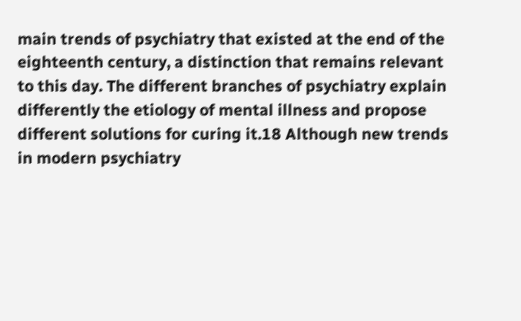main trends of psychiatry that existed at the end of the eighteenth century, a distinction that remains relevant to this day. The different branches of psychiatry explain differently the etiology of mental illness and propose different solutions for curing it.18 Although new trends in modern psychiatry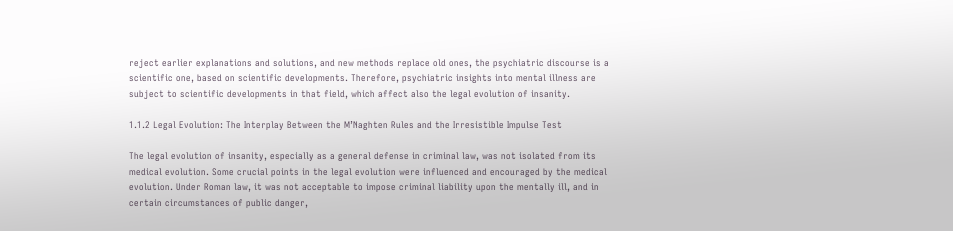reject earlier explanations and solutions, and new methods replace old ones, the psychiatric discourse is a scientific one, based on scientific developments. Therefore, psychiatric insights into mental illness are subject to scientific developments in that field, which affect also the legal evolution of insanity.

1.1.2 Legal Evolution: The Interplay Between the M’Naghten Rules and the Irresistible Impulse Test

The legal evolution of insanity, especially as a general defense in criminal law, was not isolated from its medical evolution. Some crucial points in the legal evolution were influenced and encouraged by the medical evolution. Under Roman law, it was not acceptable to impose criminal liability upon the mentally ill, and in certain circumstances of public danger,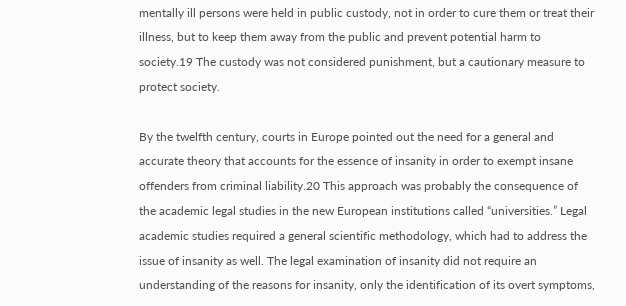mentally ill persons were held in public custody, not in order to cure them or treat their illness, but to keep them away from the public and prevent potential harm to society.19 The custody was not considered punishment, but a cautionary measure to protect society.

By the twelfth century, courts in Europe pointed out the need for a general and accurate theory that accounts for the essence of insanity in order to exempt insane offenders from criminal liability.20 This approach was probably the consequence of the academic legal studies in the new European institutions called “universities.” Legal academic studies required a general scientific methodology, which had to address the issue of insanity as well. The legal examination of insanity did not require an understanding of the reasons for insanity, only the identification of its overt symptoms,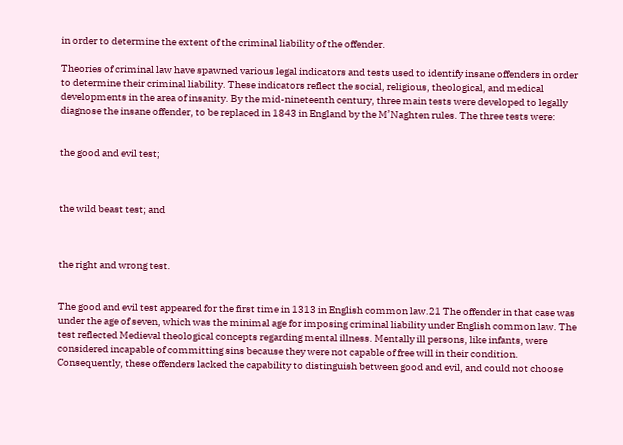in order to determine the extent of the criminal liability of the offender.

Theories of criminal law have spawned various legal indicators and tests used to identify insane offenders in order to determine their criminal liability. These indicators reflect the social, religious, theological, and medical developments in the area of insanity. By the mid-nineteenth century, three main tests were developed to legally diagnose the insane offender, to be replaced in 1843 in England by the M’Naghten rules. The three tests were:


the good and evil test;



the wild beast test; and



the right and wrong test.


The good and evil test appeared for the first time in 1313 in English common law.21 The offender in that case was under the age of seven, which was the minimal age for imposing criminal liability under English common law. The test reflected Medieval theological concepts regarding mental illness. Mentally ill persons, like infants, were considered incapable of committing sins because they were not capable of free will in their condition. Consequently, these offenders lacked the capability to distinguish between good and evil, and could not choose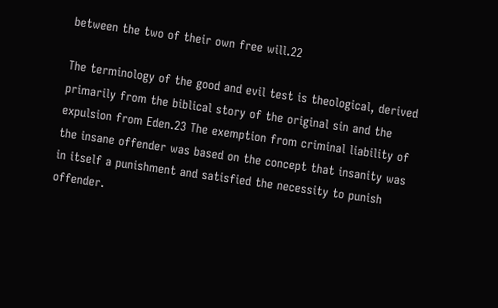between the two of their own free will.22

The terminology of the good and evil test is theological, derived primarily from the biblical story of the original sin and the expulsion from Eden.23 The exemption from criminal liability of the insane offender was based on the concept that insanity was in itself a punishment and satisfied the necessity to punish offender.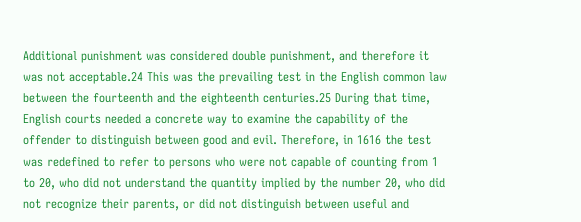Additional punishment was considered double punishment, and therefore it was not acceptable.24 This was the prevailing test in the English common law between the fourteenth and the eighteenth centuries.25 During that time, English courts needed a concrete way to examine the capability of the offender to distinguish between good and evil. Therefore, in 1616 the test was redefined to refer to persons who were not capable of counting from 1 to 20, who did not understand the quantity implied by the number 20, who did not recognize their parents, or did not distinguish between useful and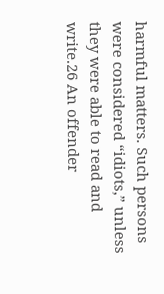harmful matters. Such persons were considered “idiots,” unless they were able to read and write.26 An offender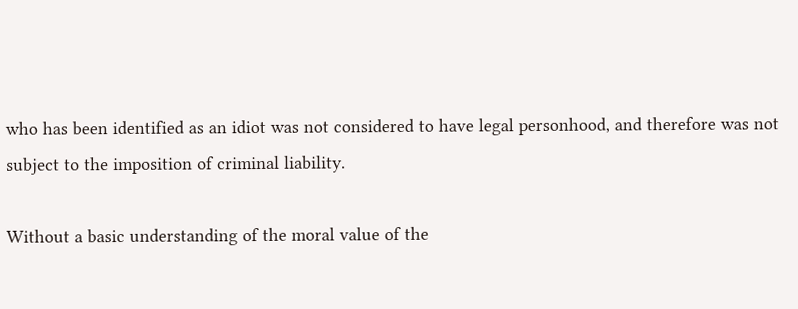who has been identified as an idiot was not considered to have legal personhood, and therefore was not subject to the imposition of criminal liability.

Without a basic understanding of the moral value of the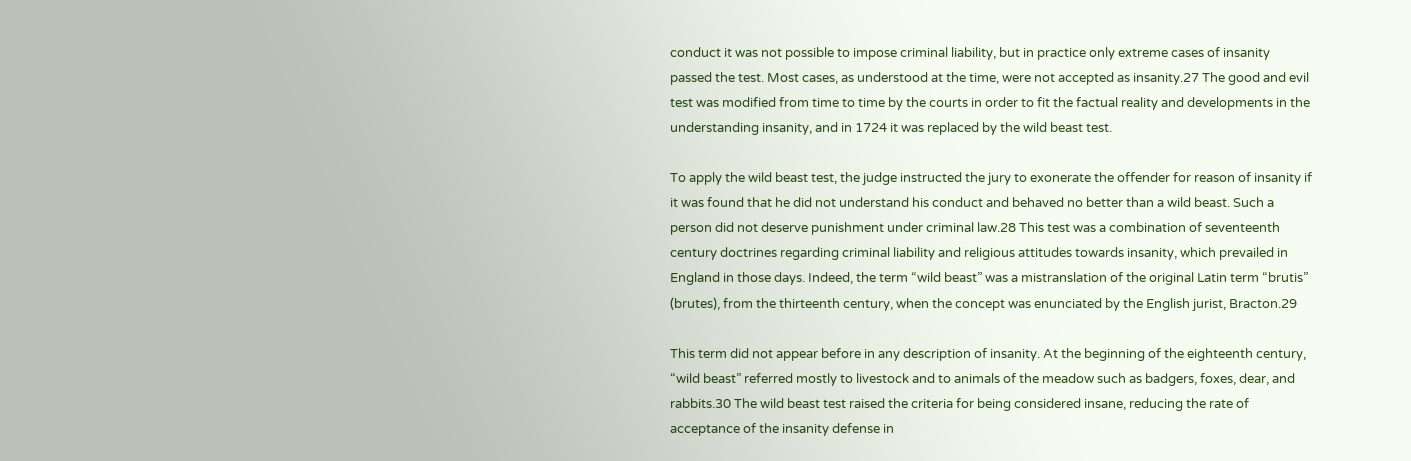conduct it was not possible to impose criminal liability, but in practice only extreme cases of insanity passed the test. Most cases, as understood at the time, were not accepted as insanity.27 The good and evil test was modified from time to time by the courts in order to fit the factual reality and developments in the understanding insanity, and in 1724 it was replaced by the wild beast test.

To apply the wild beast test, the judge instructed the jury to exonerate the offender for reason of insanity if it was found that he did not understand his conduct and behaved no better than a wild beast. Such a person did not deserve punishment under criminal law.28 This test was a combination of seventeenth century doctrines regarding criminal liability and religious attitudes towards insanity, which prevailed in England in those days. Indeed, the term “wild beast” was a mistranslation of the original Latin term “brutis” (brutes), from the thirteenth century, when the concept was enunciated by the English jurist, Bracton.29

This term did not appear before in any description of insanity. At the beginning of the eighteenth century, “wild beast” referred mostly to livestock and to animals of the meadow such as badgers, foxes, dear, and rabbits.30 The wild beast test raised the criteria for being considered insane, reducing the rate of acceptance of the insanity defense in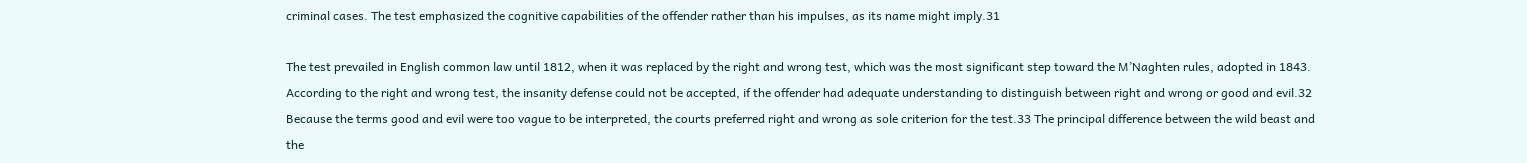criminal cases. The test emphasized the cognitive capabilities of the offender rather than his impulses, as its name might imply.31

The test prevailed in English common law until 1812, when it was replaced by the right and wrong test, which was the most significant step toward the M’Naghten rules, adopted in 1843. According to the right and wrong test, the insanity defense could not be accepted, if the offender had adequate understanding to distinguish between right and wrong or good and evil.32 Because the terms good and evil were too vague to be interpreted, the courts preferred right and wrong as sole criterion for the test.33 The principal difference between the wild beast and the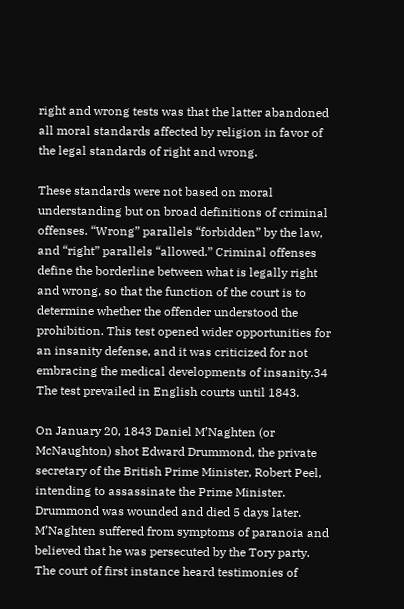right and wrong tests was that the latter abandoned all moral standards affected by religion in favor of the legal standards of right and wrong.

These standards were not based on moral understanding but on broad definitions of criminal offenses. “Wrong” parallels “forbidden” by the law, and “right” parallels “allowed.” Criminal offenses define the borderline between what is legally right and wrong, so that the function of the court is to determine whether the offender understood the prohibition. This test opened wider opportunities for an insanity defense, and it was criticized for not embracing the medical developments of insanity.34 The test prevailed in English courts until 1843.

On January 20, 1843 Daniel M’Naghten (or McNaughton) shot Edward Drummond, the private secretary of the British Prime Minister, Robert Peel, intending to assassinate the Prime Minister. Drummond was wounded and died 5 days later. M’Naghten suffered from symptoms of paranoia and believed that he was persecuted by the Tory party. The court of first instance heard testimonies of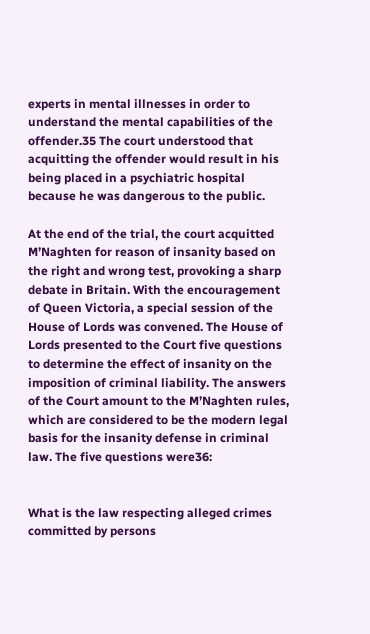experts in mental illnesses in order to understand the mental capabilities of the offender.35 The court understood that acquitting the offender would result in his being placed in a psychiatric hospital because he was dangerous to the public.

At the end of the trial, the court acquitted M’Naghten for reason of insanity based on the right and wrong test, provoking a sharp debate in Britain. With the encouragement of Queen Victoria, a special session of the House of Lords was convened. The House of Lords presented to the Court five questions to determine the effect of insanity on the imposition of criminal liability. The answers of the Court amount to the M’Naghten rules, which are considered to be the modern legal basis for the insanity defense in criminal law. The five questions were36:


What is the law respecting alleged crimes committed by persons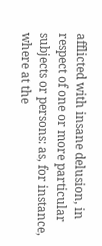afflicted with insane delusion, in respect of one or more particular subjects or persons: as, for instance, where at the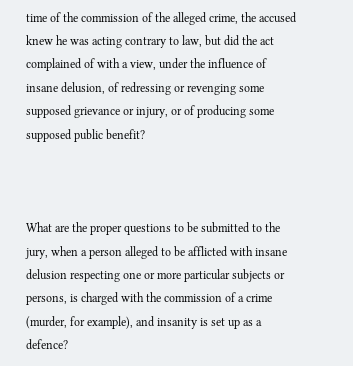time of the commission of the alleged crime, the accused knew he was acting contrary to law, but did the act complained of with a view, under the influence of insane delusion, of redressing or revenging some supposed grievance or injury, or of producing some supposed public benefit?



What are the proper questions to be submitted to the jury, when a person alleged to be afflicted with insane delusion respecting one or more particular subjects or persons, is charged with the commission of a crime (murder, for example), and insanity is set up as a defence?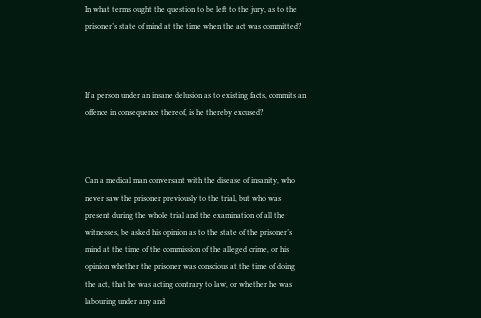In what terms ought the question to be left to the jury, as to the prisoner’s state of mind at the time when the act was committed?



If a person under an insane delusion as to existing facts, commits an offence in consequence thereof, is he thereby excused?



Can a medical man conversant with the disease of insanity, who never saw the prisoner previously to the trial, but who was present during the whole trial and the examination of all the witnesses, be asked his opinion as to the state of the prisoner’s mind at the time of the commission of the alleged crime, or his opinion whether the prisoner was conscious at the time of doing the act, that he was acting contrary to law, or whether he was labouring under any and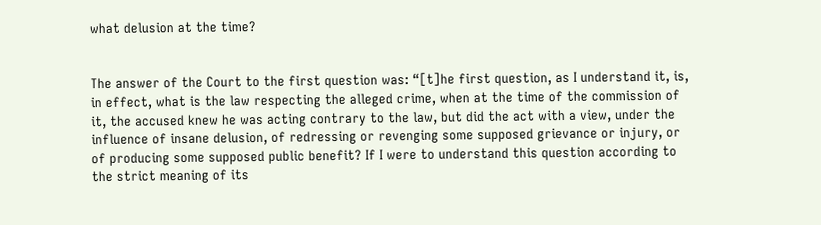what delusion at the time?


The answer of the Court to the first question was: “[t]he first question, as I understand it, is, in effect, what is the law respecting the alleged crime, when at the time of the commission of it, the accused knew he was acting contrary to the law, but did the act with a view, under the influence of insane delusion, of redressing or revenging some supposed grievance or injury, or of producing some supposed public benefit? If I were to understand this question according to the strict meaning of its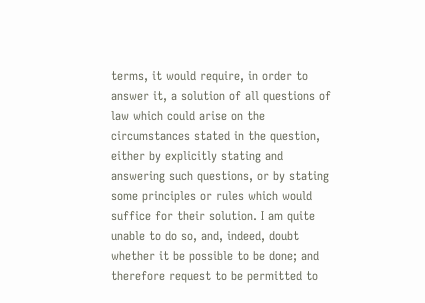terms, it would require, in order to answer it, a solution of all questions of law which could arise on the circumstances stated in the question, either by explicitly stating and answering such questions, or by stating some principles or rules which would suffice for their solution. I am quite unable to do so, and, indeed, doubt whether it be possible to be done; and therefore request to be permitted to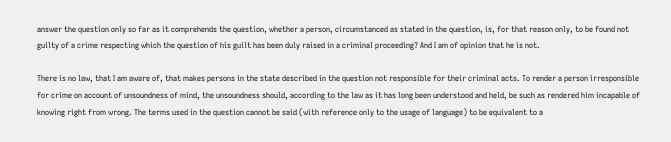answer the question only so far as it comprehends the question, whether a person, circumstanced as stated in the question, is, for that reason only, to be found not guilty of a crime respecting which the question of his guilt has been duly raised in a criminal proceeding? And I am of opinion that he is not.

There is no law, that I am aware of, that makes persons in the state described in the question not responsible for their criminal acts. To render a person irresponsible for crime on account of unsoundness of mind, the unsoundness should, according to the law as it has long been understood and held, be such as rendered him incapable of knowing right from wrong. The terms used in the question cannot be said (with reference only to the usage of language) to be equivalent to a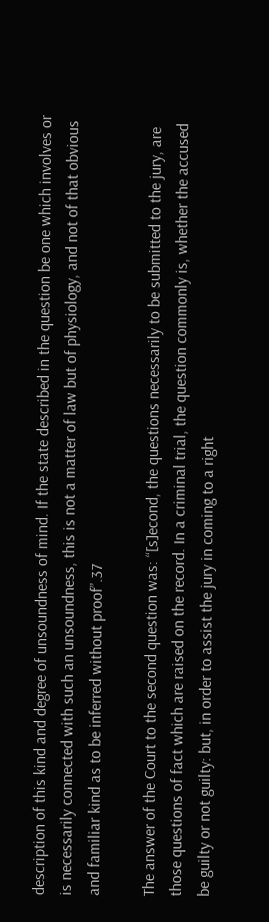description of this kind and degree of unsoundness of mind. If the state described in the question be one which involves or is necessarily connected with such an unsoundness, this is not a matter of law but of physiology, and not of that obvious and familiar kind as to be inferred without proof”.37

The answer of the Court to the second question was: “[s]econd, the questions necessarily to be submitted to the jury, are those questions of fact which are raised on the record. In a criminal trial, the question commonly is, whether the accused be guilty or not guilty: but, in order to assist the jury in coming to a right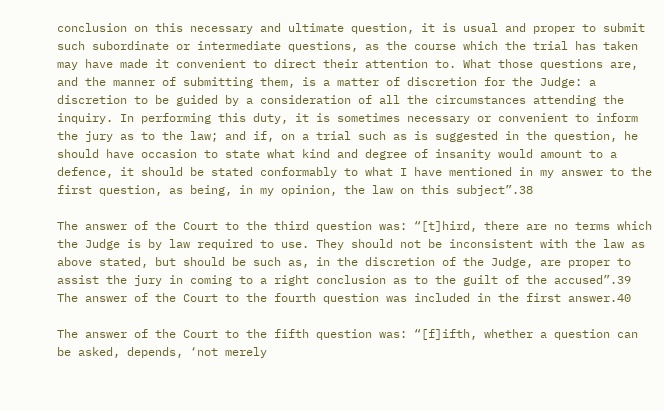conclusion on this necessary and ultimate question, it is usual and proper to submit such subordinate or intermediate questions, as the course which the trial has taken may have made it convenient to direct their attention to. What those questions are, and the manner of submitting them, is a matter of discretion for the Judge: a discretion to be guided by a consideration of all the circumstances attending the inquiry. In performing this duty, it is sometimes necessary or convenient to inform the jury as to the law; and if, on a trial such as is suggested in the question, he should have occasion to state what kind and degree of insanity would amount to a defence, it should be stated conformably to what I have mentioned in my answer to the first question, as being, in my opinion, the law on this subject”.38

The answer of the Court to the third question was: “[t]hird, there are no terms which the Judge is by law required to use. They should not be inconsistent with the law as above stated, but should be such as, in the discretion of the Judge, are proper to assist the jury in coming to a right conclusion as to the guilt of the accused”.39 The answer of the Court to the fourth question was included in the first answer.40

The answer of the Court to the fifth question was: “[f]ifth, whether a question can be asked, depends, ‘not merely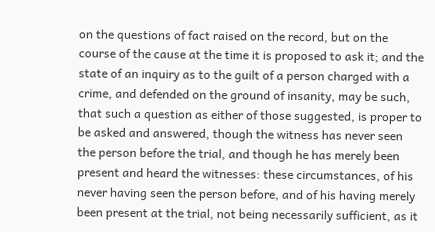on the questions of fact raised on the record, but on the course of the cause at the time it is proposed to ask it; and the state of an inquiry as to the guilt of a person charged with a crime, and defended on the ground of insanity, may be such, that such a question as either of those suggested, is proper to be asked and answered, though the witness has never seen the person before the trial, and though he has merely been present and heard the witnesses: these circumstances, of his never having seen the person before, and of his having merely been present at the trial, not being necessarily sufficient, as it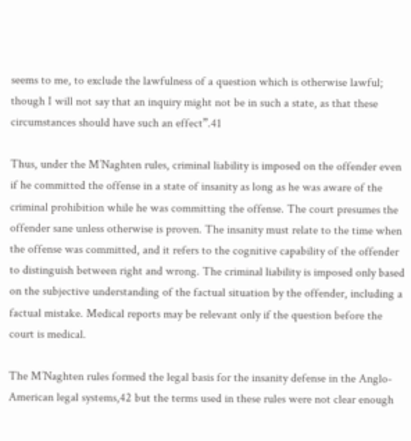seems to me, to exclude the lawfulness of a question which is otherwise lawful; though I will not say that an inquiry might not be in such a state, as that these circumstances should have such an effect”.41

Thus, under the M’Naghten rules, criminal liability is imposed on the offender even if he committed the offense in a state of insanity as long as he was aware of the criminal prohibition while he was committing the offense. The court presumes the offender sane unless otherwise is proven. The insanity must relate to the time when the offense was committed, and it refers to the cognitive capability of the offender to distinguish between right and wrong. The criminal liability is imposed only based on the subjective understanding of the factual situation by the offender, including a factual mistake. Medical reports may be relevant only if the question before the court is medical.

The M’Naghten rules formed the legal basis for the insanity defense in the Anglo-American legal systems,42 but the terms used in these rules were not clear enough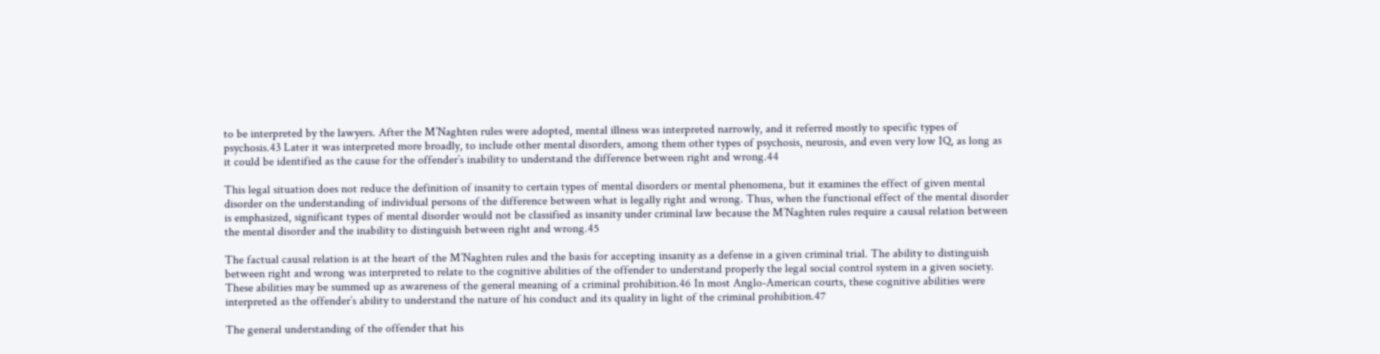to be interpreted by the lawyers. After the M’Naghten rules were adopted, mental illness was interpreted narrowly, and it referred mostly to specific types of psychosis.43 Later it was interpreted more broadly, to include other mental disorders, among them other types of psychosis, neurosis, and even very low IQ, as long as it could be identified as the cause for the offender’s inability to understand the difference between right and wrong.44

This legal situation does not reduce the definition of insanity to certain types of mental disorders or mental phenomena, but it examines the effect of given mental disorder on the understanding of individual persons of the difference between what is legally right and wrong. Thus, when the functional effect of the mental disorder is emphasized, significant types of mental disorder would not be classified as insanity under criminal law because the M’Naghten rules require a causal relation between the mental disorder and the inability to distinguish between right and wrong.45

The factual causal relation is at the heart of the M’Naghten rules and the basis for accepting insanity as a defense in a given criminal trial. The ability to distinguish between right and wrong was interpreted to relate to the cognitive abilities of the offender to understand properly the legal social control system in a given society. These abilities may be summed up as awareness of the general meaning of a criminal prohibition.46 In most Anglo-American courts, these cognitive abilities were interpreted as the offender’s ability to understand the nature of his conduct and its quality in light of the criminal prohibition.47

The general understanding of the offender that his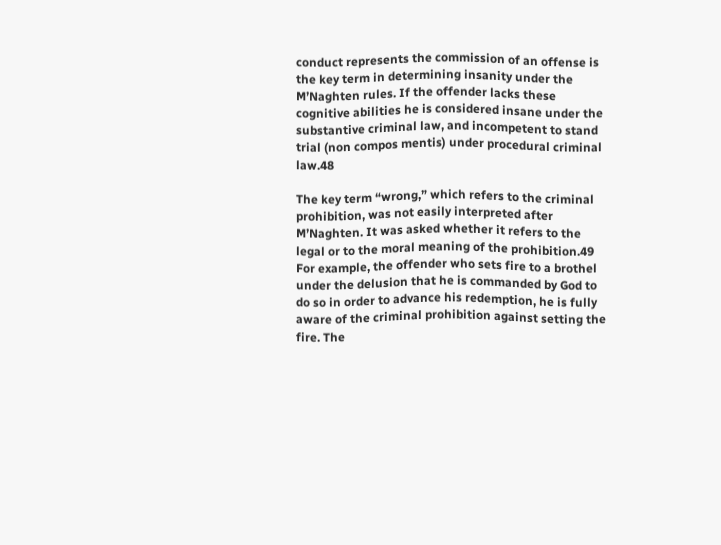conduct represents the commission of an offense is the key term in determining insanity under the M’Naghten rules. If the offender lacks these cognitive abilities he is considered insane under the substantive criminal law, and incompetent to stand trial (non compos mentis) under procedural criminal law.48

The key term “wrong,” which refers to the criminal prohibition, was not easily interpreted after M’Naghten. It was asked whether it refers to the legal or to the moral meaning of the prohibition.49 For example, the offender who sets fire to a brothel under the delusion that he is commanded by God to do so in order to advance his redemption, he is fully aware of the criminal prohibition against setting the fire. The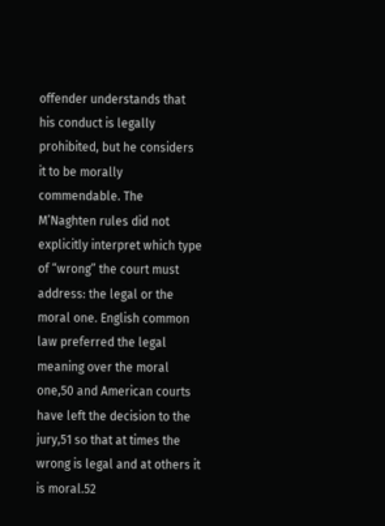offender understands that his conduct is legally prohibited, but he considers it to be morally commendable. The M’Naghten rules did not explicitly interpret which type of “wrong” the court must address: the legal or the moral one. English common law preferred the legal meaning over the moral one,50 and American courts have left the decision to the jury,51 so that at times the wrong is legal and at others it is moral.52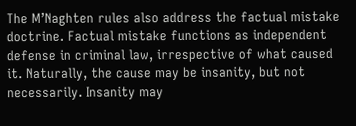The M’Naghten rules also address the factual mistake doctrine. Factual mistake functions as independent defense in criminal law, irrespective of what caused it. Naturally, the cause may be insanity, but not necessarily. Insanity may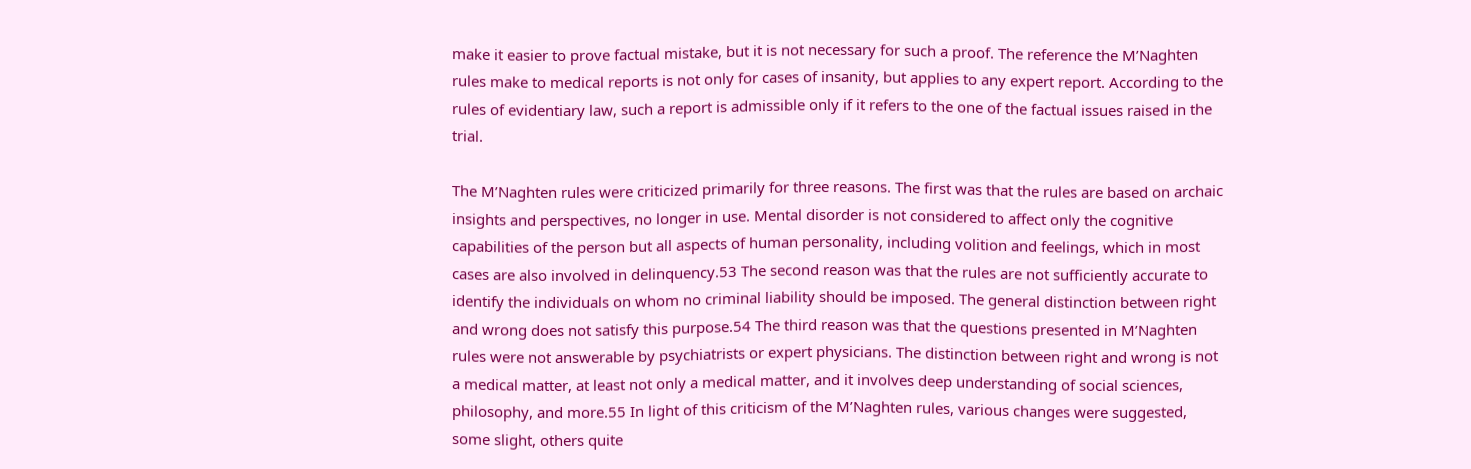make it easier to prove factual mistake, but it is not necessary for such a proof. The reference the M’Naghten rules make to medical reports is not only for cases of insanity, but applies to any expert report. According to the rules of evidentiary law, such a report is admissible only if it refers to the one of the factual issues raised in the trial.

The M’Naghten rules were criticized primarily for three reasons. The first was that the rules are based on archaic insights and perspectives, no longer in use. Mental disorder is not considered to affect only the cognitive capabilities of the person but all aspects of human personality, including volition and feelings, which in most cases are also involved in delinquency.53 The second reason was that the rules are not sufficiently accurate to identify the individuals on whom no criminal liability should be imposed. The general distinction between right and wrong does not satisfy this purpose.54 The third reason was that the questions presented in M’Naghten rules were not answerable by psychiatrists or expert physicians. The distinction between right and wrong is not a medical matter, at least not only a medical matter, and it involves deep understanding of social sciences, philosophy, and more.55 In light of this criticism of the M’Naghten rules, various changes were suggested, some slight, others quite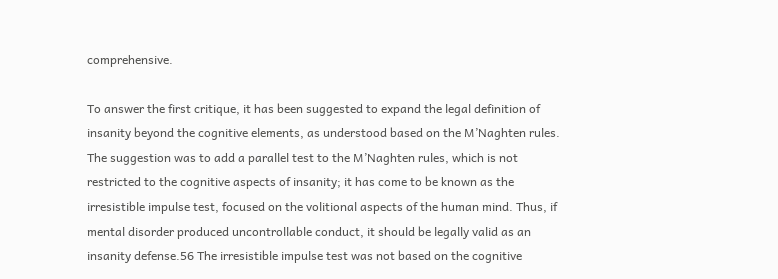comprehensive.

To answer the first critique, it has been suggested to expand the legal definition of insanity beyond the cognitive elements, as understood based on the M’Naghten rules. The suggestion was to add a parallel test to the M’Naghten rules, which is not restricted to the cognitive aspects of insanity; it has come to be known as the irresistible impulse test, focused on the volitional aspects of the human mind. Thus, if mental disorder produced uncontrollable conduct, it should be legally valid as an insanity defense.56 The irresistible impulse test was not based on the cognitive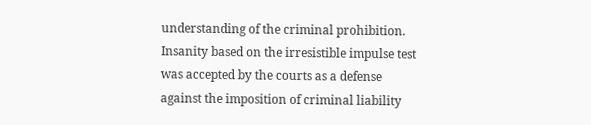understanding of the criminal prohibition. Insanity based on the irresistible impulse test was accepted by the courts as a defense against the imposition of criminal liability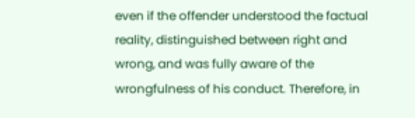even if the offender understood the factual reality, distinguished between right and wrong, and was fully aware of the wrongfulness of his conduct. Therefore, in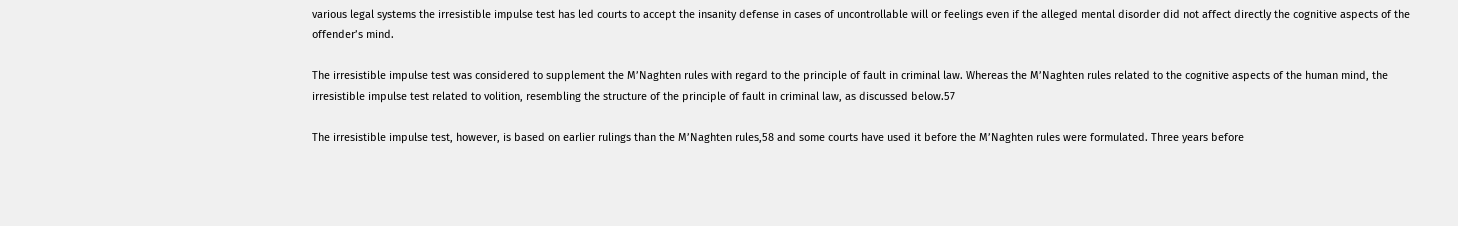various legal systems the irresistible impulse test has led courts to accept the insanity defense in cases of uncontrollable will or feelings even if the alleged mental disorder did not affect directly the cognitive aspects of the offender’s mind.

The irresistible impulse test was considered to supplement the M’Naghten rules with regard to the principle of fault in criminal law. Whereas the M’Naghten rules related to the cognitive aspects of the human mind, the irresistible impulse test related to volition, resembling the structure of the principle of fault in criminal law, as discussed below.57

The irresistible impulse test, however, is based on earlier rulings than the M’Naghten rules,58 and some courts have used it before the M’Naghten rules were formulated. Three years before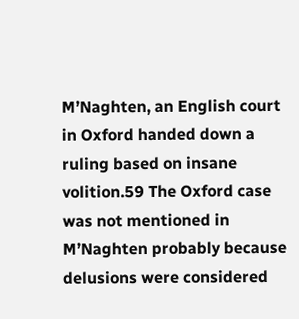M’Naghten, an English court in Oxford handed down a ruling based on insane volition.59 The Oxford case was not mentioned in M’Naghten probably because delusions were considered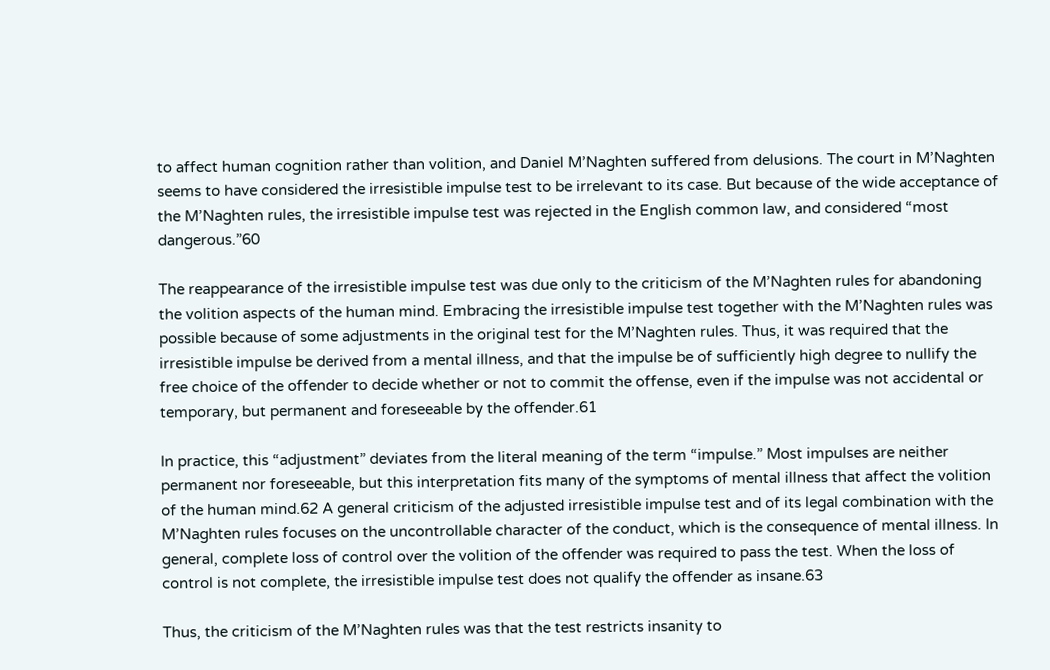to affect human cognition rather than volition, and Daniel M’Naghten suffered from delusions. The court in M’Naghten seems to have considered the irresistible impulse test to be irrelevant to its case. But because of the wide acceptance of the M’Naghten rules, the irresistible impulse test was rejected in the English common law, and considered “most dangerous.”60

The reappearance of the irresistible impulse test was due only to the criticism of the M’Naghten rules for abandoning the volition aspects of the human mind. Embracing the irresistible impulse test together with the M’Naghten rules was possible because of some adjustments in the original test for the M’Naghten rules. Thus, it was required that the irresistible impulse be derived from a mental illness, and that the impulse be of sufficiently high degree to nullify the free choice of the offender to decide whether or not to commit the offense, even if the impulse was not accidental or temporary, but permanent and foreseeable by the offender.61

In practice, this “adjustment” deviates from the literal meaning of the term “impulse.” Most impulses are neither permanent nor foreseeable, but this interpretation fits many of the symptoms of mental illness that affect the volition of the human mind.62 A general criticism of the adjusted irresistible impulse test and of its legal combination with the M’Naghten rules focuses on the uncontrollable character of the conduct, which is the consequence of mental illness. In general, complete loss of control over the volition of the offender was required to pass the test. When the loss of control is not complete, the irresistible impulse test does not qualify the offender as insane.63

Thus, the criticism of the M’Naghten rules was that the test restricts insanity to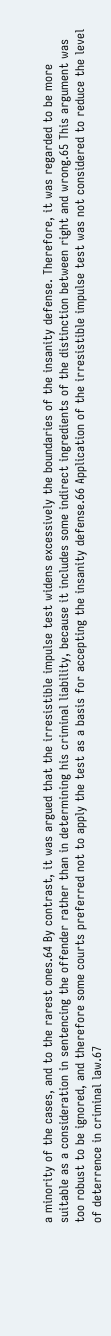a minority of the cases, and to the rarest ones.64 By contrast, it was argued that the irresistible impulse test widens excessively the boundaries of the insanity defense. Therefore, it was regarded to be more suitable as a consideration in sentencing the offender rather than in determining his criminal liability, because it includes some indirect ingredients of the distinction between right and wrong.65 This argument was too robust to be ignored, and therefore some courts preferred not to apply the test as a basis for accepting the insanity defense.66 Application of the irresistible impulse test was not considered to reduce the level of deterrence in criminal law.67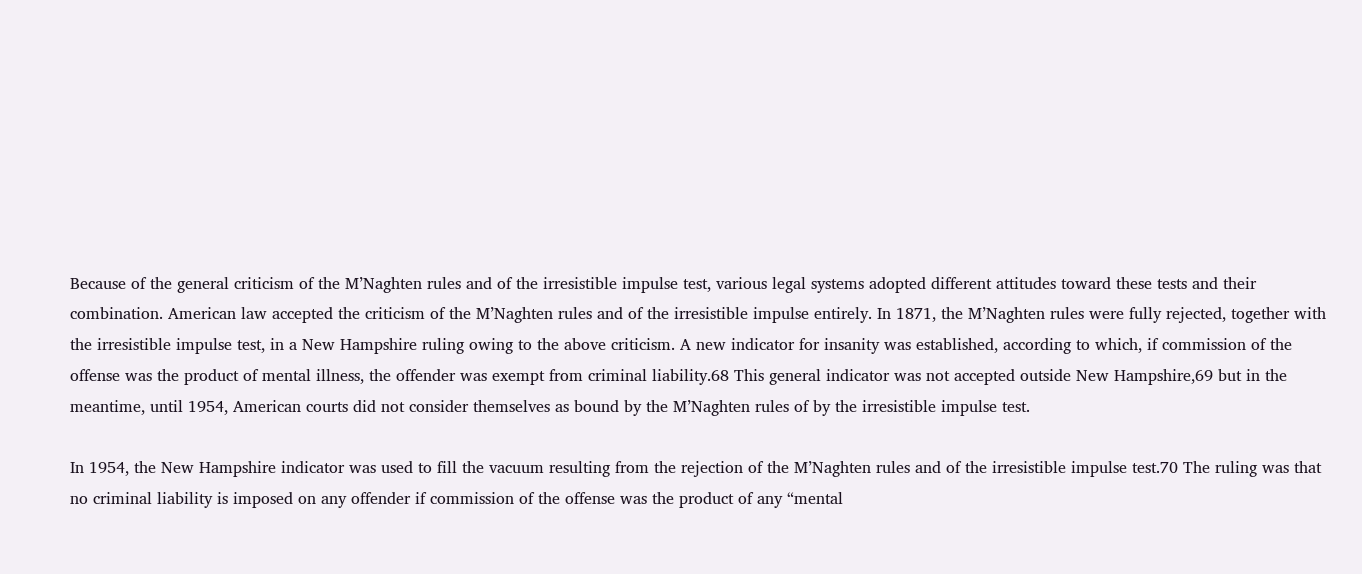Because of the general criticism of the M’Naghten rules and of the irresistible impulse test, various legal systems adopted different attitudes toward these tests and their combination. American law accepted the criticism of the M’Naghten rules and of the irresistible impulse entirely. In 1871, the M’Naghten rules were fully rejected, together with the irresistible impulse test, in a New Hampshire ruling owing to the above criticism. A new indicator for insanity was established, according to which, if commission of the offense was the product of mental illness, the offender was exempt from criminal liability.68 This general indicator was not accepted outside New Hampshire,69 but in the meantime, until 1954, American courts did not consider themselves as bound by the M’Naghten rules of by the irresistible impulse test.

In 1954, the New Hampshire indicator was used to fill the vacuum resulting from the rejection of the M’Naghten rules and of the irresistible impulse test.70 The ruling was that no criminal liability is imposed on any offender if commission of the offense was the product of any “mental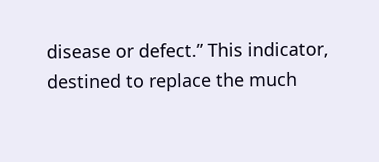disease or defect.” This indicator, destined to replace the much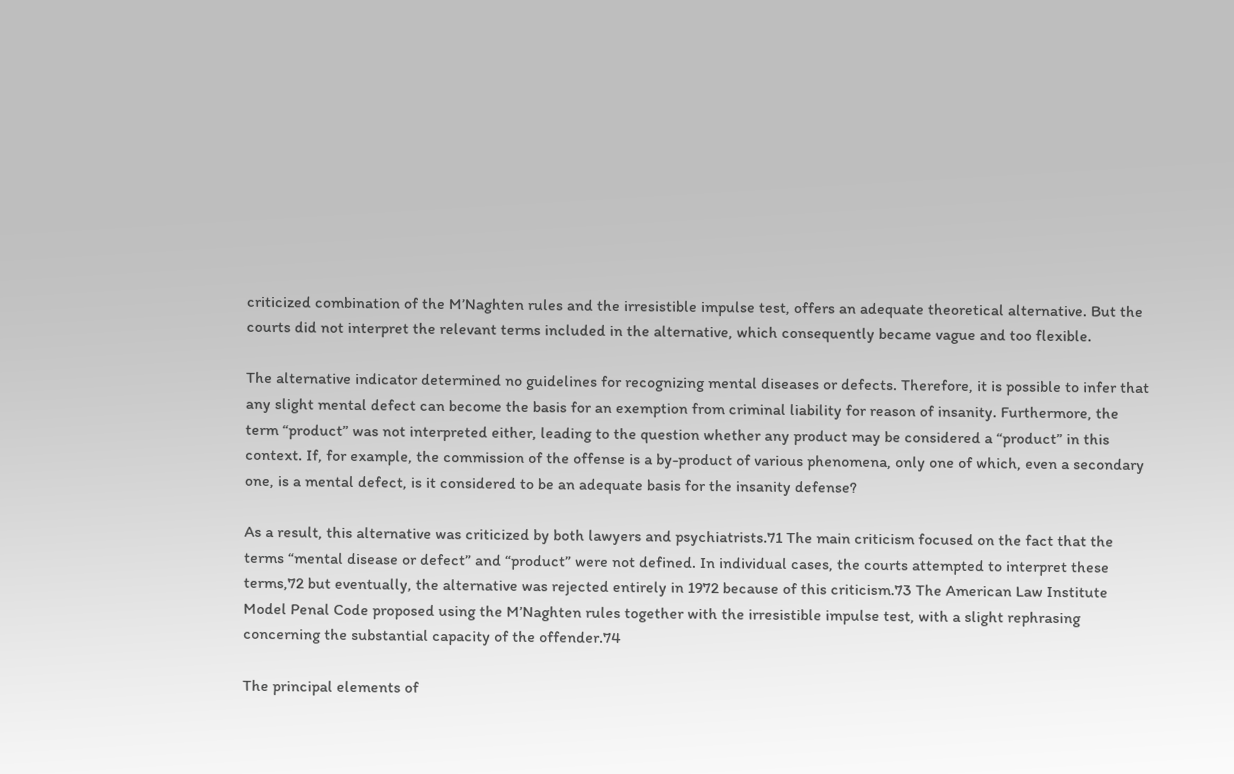criticized combination of the M’Naghten rules and the irresistible impulse test, offers an adequate theoretical alternative. But the courts did not interpret the relevant terms included in the alternative, which consequently became vague and too flexible.

The alternative indicator determined no guidelines for recognizing mental diseases or defects. Therefore, it is possible to infer that any slight mental defect can become the basis for an exemption from criminal liability for reason of insanity. Furthermore, the term “product” was not interpreted either, leading to the question whether any product may be considered a “product” in this context. If, for example, the commission of the offense is a by-product of various phenomena, only one of which, even a secondary one, is a mental defect, is it considered to be an adequate basis for the insanity defense?

As a result, this alternative was criticized by both lawyers and psychiatrists.71 The main criticism focused on the fact that the terms “mental disease or defect” and “product” were not defined. In individual cases, the courts attempted to interpret these terms,72 but eventually, the alternative was rejected entirely in 1972 because of this criticism.73 The American Law Institute Model Penal Code proposed using the M’Naghten rules together with the irresistible impulse test, with a slight rephrasing concerning the substantial capacity of the offender.74

The principal elements of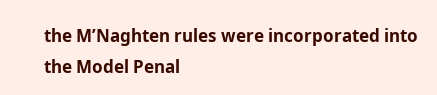the M’Naghten rules were incorporated into the Model Penal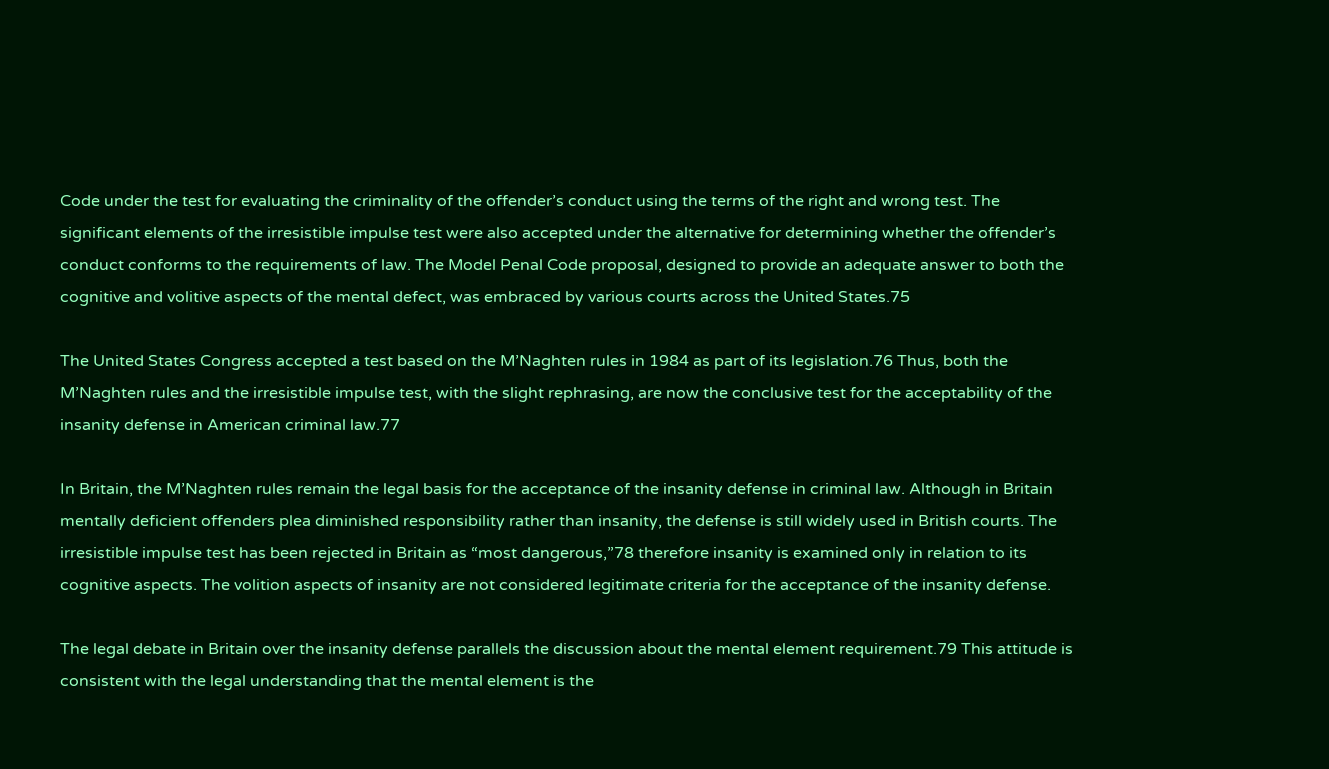Code under the test for evaluating the criminality of the offender’s conduct using the terms of the right and wrong test. The significant elements of the irresistible impulse test were also accepted under the alternative for determining whether the offender’s conduct conforms to the requirements of law. The Model Penal Code proposal, designed to provide an adequate answer to both the cognitive and volitive aspects of the mental defect, was embraced by various courts across the United States.75

The United States Congress accepted a test based on the M’Naghten rules in 1984 as part of its legislation.76 Thus, both the M’Naghten rules and the irresistible impulse test, with the slight rephrasing, are now the conclusive test for the acceptability of the insanity defense in American criminal law.77

In Britain, the M’Naghten rules remain the legal basis for the acceptance of the insanity defense in criminal law. Although in Britain mentally deficient offenders plea diminished responsibility rather than insanity, the defense is still widely used in British courts. The irresistible impulse test has been rejected in Britain as “most dangerous,”78 therefore insanity is examined only in relation to its cognitive aspects. The volition aspects of insanity are not considered legitimate criteria for the acceptance of the insanity defense.

The legal debate in Britain over the insanity defense parallels the discussion about the mental element requirement.79 This attitude is consistent with the legal understanding that the mental element is the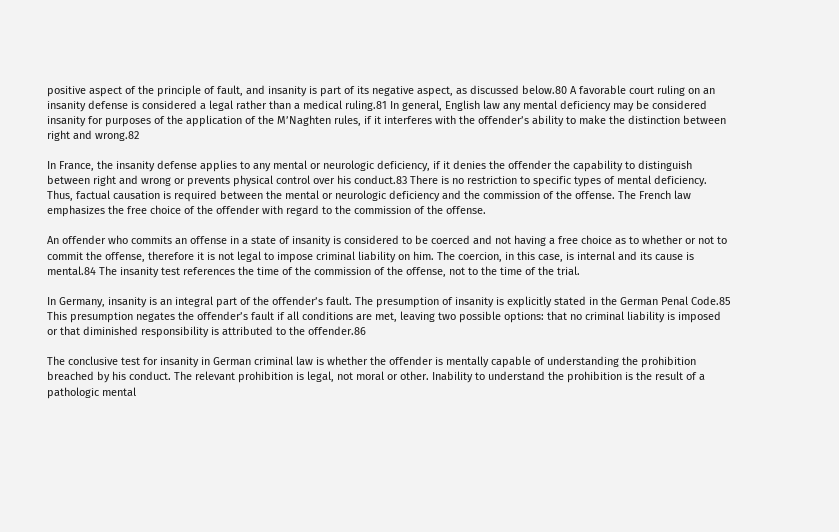positive aspect of the principle of fault, and insanity is part of its negative aspect, as discussed below.80 A favorable court ruling on an insanity defense is considered a legal rather than a medical ruling.81 In general, English law any mental deficiency may be considered insanity for purposes of the application of the M’Naghten rules, if it interferes with the offender’s ability to make the distinction between right and wrong.82

In France, the insanity defense applies to any mental or neurologic deficiency, if it denies the offender the capability to distinguish between right and wrong or prevents physical control over his conduct.83 There is no restriction to specific types of mental deficiency. Thus, factual causation is required between the mental or neurologic deficiency and the commission of the offense. The French law emphasizes the free choice of the offender with regard to the commission of the offense.

An offender who commits an offense in a state of insanity is considered to be coerced and not having a free choice as to whether or not to commit the offense, therefore it is not legal to impose criminal liability on him. The coercion, in this case, is internal and its cause is mental.84 The insanity test references the time of the commission of the offense, not to the time of the trial.

In Germany, insanity is an integral part of the offender’s fault. The presumption of insanity is explicitly stated in the German Penal Code.85 This presumption negates the offender’s fault if all conditions are met, leaving two possible options: that no criminal liability is imposed or that diminished responsibility is attributed to the offender.86

The conclusive test for insanity in German criminal law is whether the offender is mentally capable of understanding the prohibition breached by his conduct. The relevant prohibition is legal, not moral or other. Inability to understand the prohibition is the result of a pathologic mental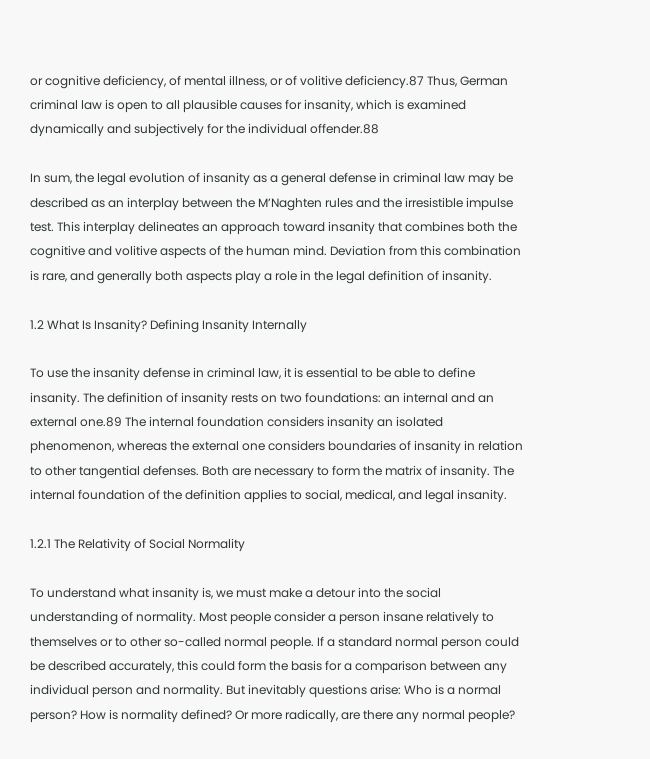or cognitive deficiency, of mental illness, or of volitive deficiency.87 Thus, German criminal law is open to all plausible causes for insanity, which is examined dynamically and subjectively for the individual offender.88

In sum, the legal evolution of insanity as a general defense in criminal law may be described as an interplay between the M’Naghten rules and the irresistible impulse test. This interplay delineates an approach toward insanity that combines both the cognitive and volitive aspects of the human mind. Deviation from this combination is rare, and generally both aspects play a role in the legal definition of insanity.

1.2 What Is Insanity? Defining Insanity Internally

To use the insanity defense in criminal law, it is essential to be able to define insanity. The definition of insanity rests on two foundations: an internal and an external one.89 The internal foundation considers insanity an isolated phenomenon, whereas the external one considers boundaries of insanity in relation to other tangential defenses. Both are necessary to form the matrix of insanity. The internal foundation of the definition applies to social, medical, and legal insanity.

1.2.1 The Relativity of Social Normality

To understand what insanity is, we must make a detour into the social understanding of normality. Most people consider a person insane relatively to themselves or to other so-called normal people. If a standard normal person could be described accurately, this could form the basis for a comparison between any individual person and normality. But inevitably questions arise: Who is a normal person? How is normality defined? Or more radically, are there any normal people?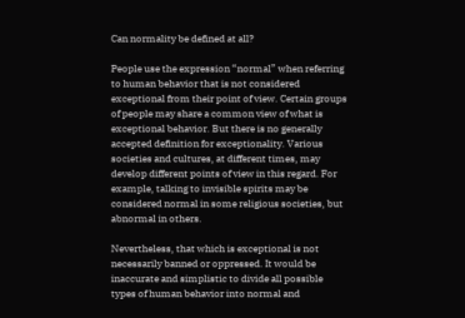Can normality be defined at all?

People use the expression “normal” when referring to human behavior that is not considered exceptional from their point of view. Certain groups of people may share a common view of what is exceptional behavior. But there is no generally accepted definition for exceptionality. Various societies and cultures, at different times, may develop different points of view in this regard. For example, talking to invisible spirits may be considered normal in some religious societies, but abnormal in others.

Nevertheless, that which is exceptional is not necessarily banned or oppressed. It would be inaccurate and simplistic to divide all possible types of human behavior into normal and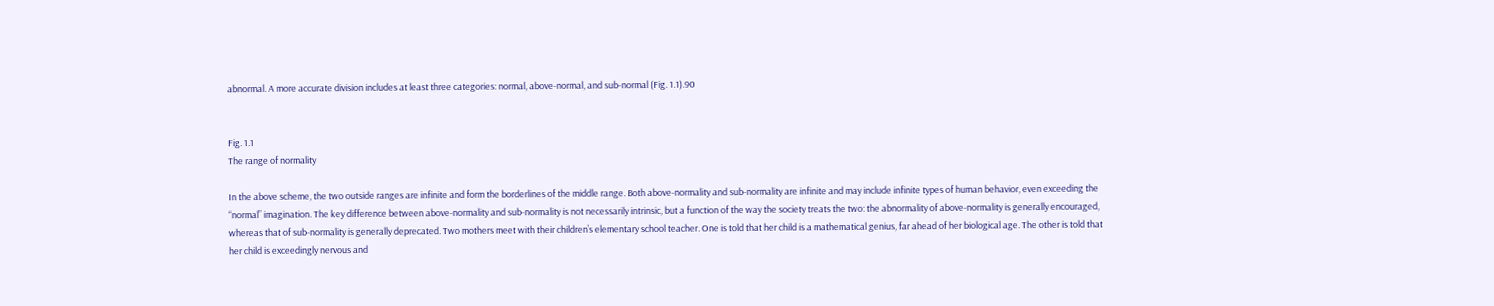abnormal. A more accurate division includes at least three categories: normal, above-normal, and sub-normal (Fig. 1.1).90


Fig. 1.1
The range of normality

In the above scheme, the two outside ranges are infinite and form the borderlines of the middle range. Both above-normality and sub-normality are infinite and may include infinite types of human behavior, even exceeding the “normal” imagination. The key difference between above-normality and sub-normality is not necessarily intrinsic, but a function of the way the society treats the two: the abnormality of above-normality is generally encouraged, whereas that of sub-normality is generally deprecated. Two mothers meet with their children’s elementary school teacher. One is told that her child is a mathematical genius, far ahead of her biological age. The other is told that her child is exceedingly nervous and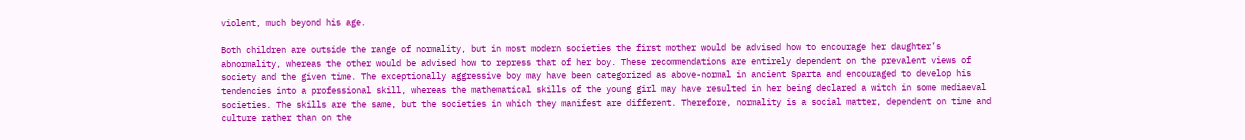violent, much beyond his age.

Both children are outside the range of normality, but in most modern societies the first mother would be advised how to encourage her daughter’s abnormality, whereas the other would be advised how to repress that of her boy. These recommendations are entirely dependent on the prevalent views of society and the given time. The exceptionally aggressive boy may have been categorized as above-normal in ancient Sparta and encouraged to develop his tendencies into a professional skill, whereas the mathematical skills of the young girl may have resulted in her being declared a witch in some mediaeval societies. The skills are the same, but the societies in which they manifest are different. Therefore, normality is a social matter, dependent on time and culture rather than on the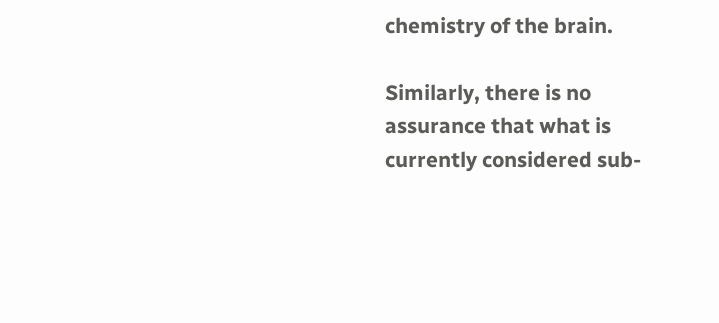chemistry of the brain.

Similarly, there is no assurance that what is currently considered sub-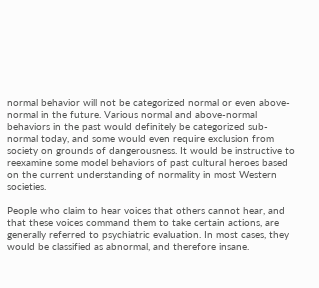normal behavior will not be categorized normal or even above-normal in the future. Various normal and above-normal behaviors in the past would definitely be categorized sub-normal today, and some would even require exclusion from society on grounds of dangerousness. It would be instructive to reexamine some model behaviors of past cultural heroes based on the current understanding of normality in most Western societies.

People who claim to hear voices that others cannot hear, and that these voices command them to take certain actions, are generally referred to psychiatric evaluation. In most cases, they would be classified as abnormal, and therefore insane.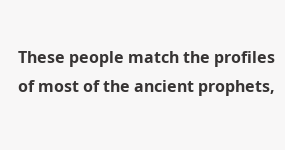These people match the profiles of most of the ancient prophets,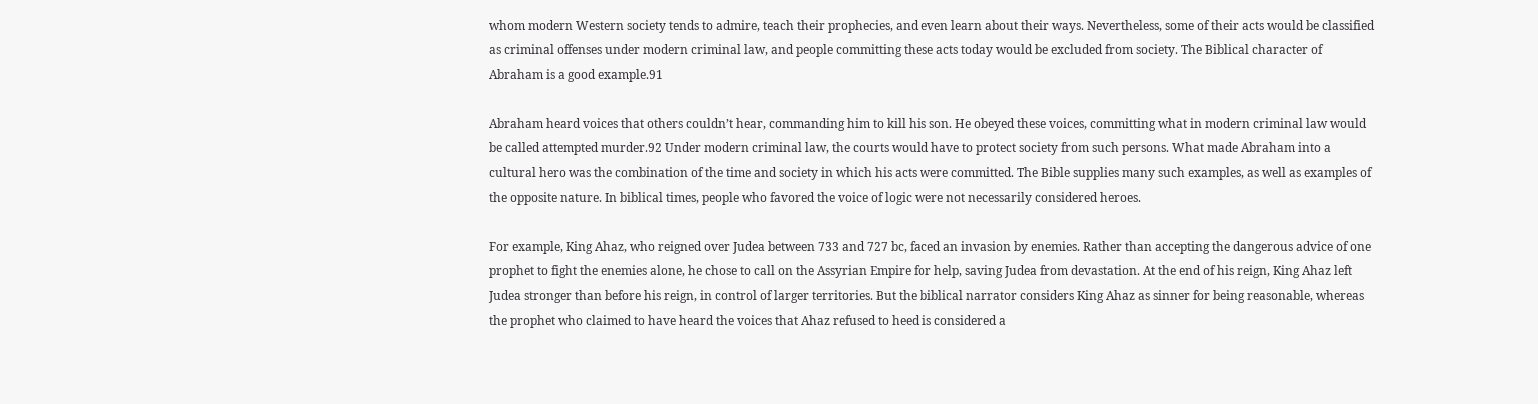whom modern Western society tends to admire, teach their prophecies, and even learn about their ways. Nevertheless, some of their acts would be classified as criminal offenses under modern criminal law, and people committing these acts today would be excluded from society. The Biblical character of Abraham is a good example.91

Abraham heard voices that others couldn’t hear, commanding him to kill his son. He obeyed these voices, committing what in modern criminal law would be called attempted murder.92 Under modern criminal law, the courts would have to protect society from such persons. What made Abraham into a cultural hero was the combination of the time and society in which his acts were committed. The Bible supplies many such examples, as well as examples of the opposite nature. In biblical times, people who favored the voice of logic were not necessarily considered heroes.

For example, King Ahaz, who reigned over Judea between 733 and 727 bc, faced an invasion by enemies. Rather than accepting the dangerous advice of one prophet to fight the enemies alone, he chose to call on the Assyrian Empire for help, saving Judea from devastation. At the end of his reign, King Ahaz left Judea stronger than before his reign, in control of larger territories. But the biblical narrator considers King Ahaz as sinner for being reasonable, whereas the prophet who claimed to have heard the voices that Ahaz refused to heed is considered a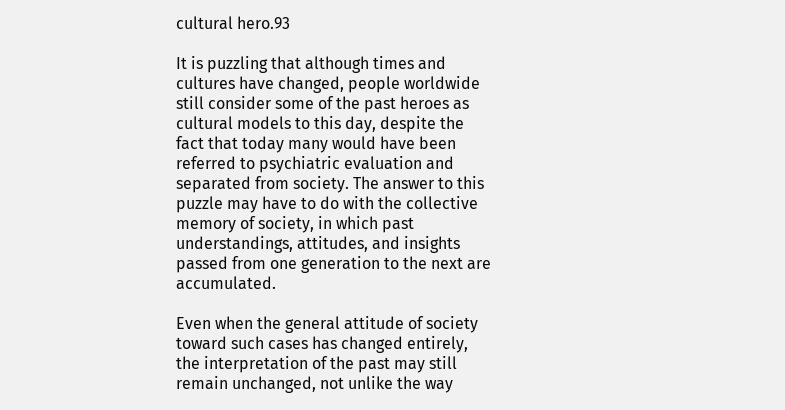cultural hero.93

It is puzzling that although times and cultures have changed, people worldwide still consider some of the past heroes as cultural models to this day, despite the fact that today many would have been referred to psychiatric evaluation and separated from society. The answer to this puzzle may have to do with the collective memory of society, in which past understandings, attitudes, and insights passed from one generation to the next are accumulated.

Even when the general attitude of society toward such cases has changed entirely, the interpretation of the past may still remain unchanged, not unlike the way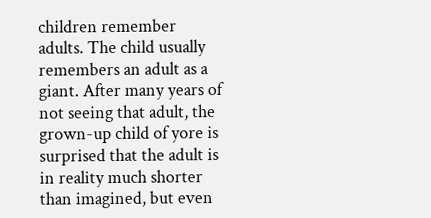children remember adults. The child usually remembers an adult as a giant. After many years of not seeing that adult, the grown-up child of yore is surprised that the adult is in reality much shorter than imagined, but even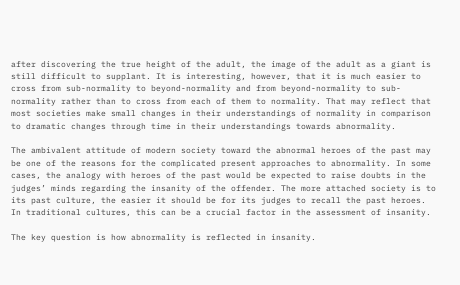after discovering the true height of the adult, the image of the adult as a giant is still difficult to supplant. It is interesting, however, that it is much easier to cross from sub-normality to beyond-normality and from beyond-normality to sub-normality rather than to cross from each of them to normality. That may reflect that most societies make small changes in their understandings of normality in comparison to dramatic changes through time in their understandings towards abnormality.

The ambivalent attitude of modern society toward the abnormal heroes of the past may be one of the reasons for the complicated present approaches to abnormality. In some cases, the analogy with heroes of the past would be expected to raise doubts in the judges’ minds regarding the insanity of the offender. The more attached society is to its past culture, the easier it should be for its judges to recall the past heroes. In traditional cultures, this can be a crucial factor in the assessment of insanity.

The key question is how abnormality is reflected in insanity.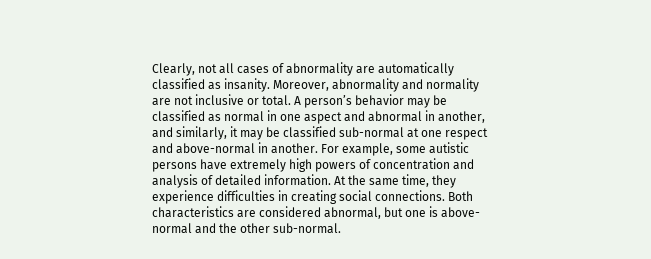Clearly, not all cases of abnormality are automatically classified as insanity. Moreover, abnormality and normality are not inclusive or total. A person’s behavior may be classified as normal in one aspect and abnormal in another, and similarly, it may be classified sub-normal at one respect and above-normal in another. For example, some autistic persons have extremely high powers of concentration and analysis of detailed information. At the same time, they experience difficulties in creating social connections. Both characteristics are considered abnormal, but one is above-normal and the other sub-normal.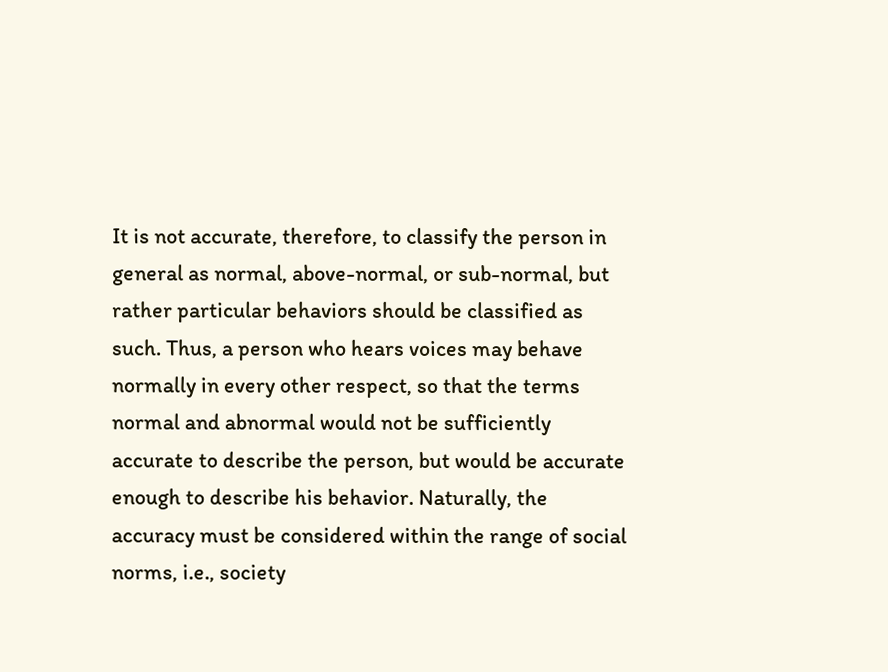It is not accurate, therefore, to classify the person in general as normal, above-normal, or sub-normal, but rather particular behaviors should be classified as such. Thus, a person who hears voices may behave normally in every other respect, so that the terms normal and abnormal would not be sufficiently accurate to describe the person, but would be accurate enough to describe his behavior. Naturally, the accuracy must be considered within the range of social norms, i.e., society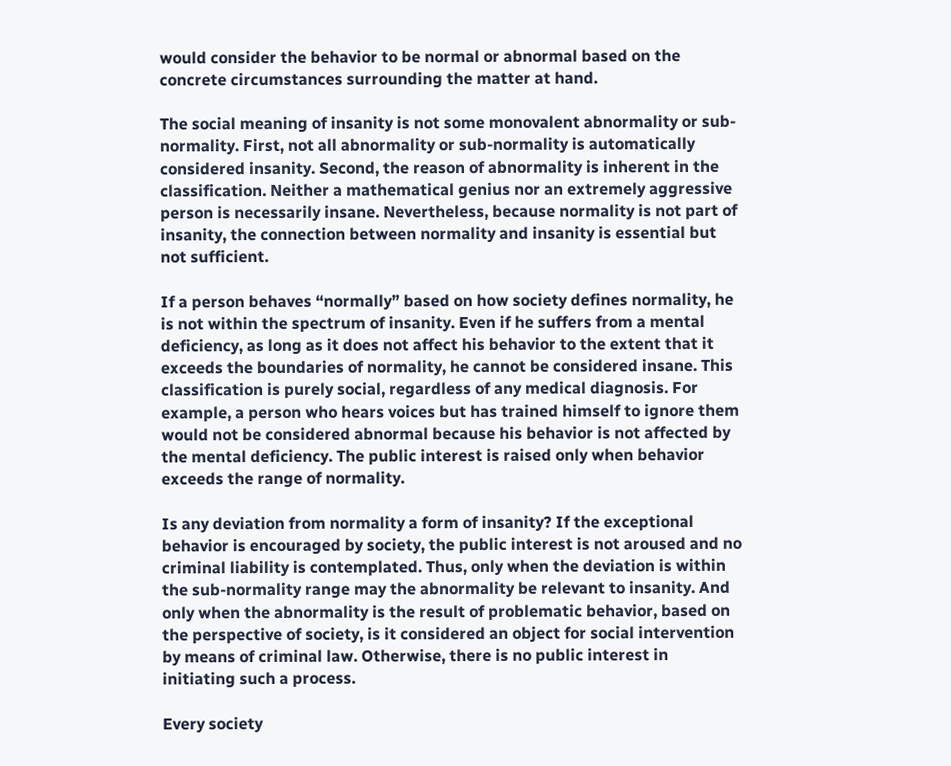would consider the behavior to be normal or abnormal based on the concrete circumstances surrounding the matter at hand.

The social meaning of insanity is not some monovalent abnormality or sub-normality. First, not all abnormality or sub-normality is automatically considered insanity. Second, the reason of abnormality is inherent in the classification. Neither a mathematical genius nor an extremely aggressive person is necessarily insane. Nevertheless, because normality is not part of insanity, the connection between normality and insanity is essential but not sufficient.

If a person behaves “normally” based on how society defines normality, he is not within the spectrum of insanity. Even if he suffers from a mental deficiency, as long as it does not affect his behavior to the extent that it exceeds the boundaries of normality, he cannot be considered insane. This classification is purely social, regardless of any medical diagnosis. For example, a person who hears voices but has trained himself to ignore them would not be considered abnormal because his behavior is not affected by the mental deficiency. The public interest is raised only when behavior exceeds the range of normality.

Is any deviation from normality a form of insanity? If the exceptional behavior is encouraged by society, the public interest is not aroused and no criminal liability is contemplated. Thus, only when the deviation is within the sub-normality range may the abnormality be relevant to insanity. And only when the abnormality is the result of problematic behavior, based on the perspective of society, is it considered an object for social intervention by means of criminal law. Otherwise, there is no public interest in initiating such a process.

Every society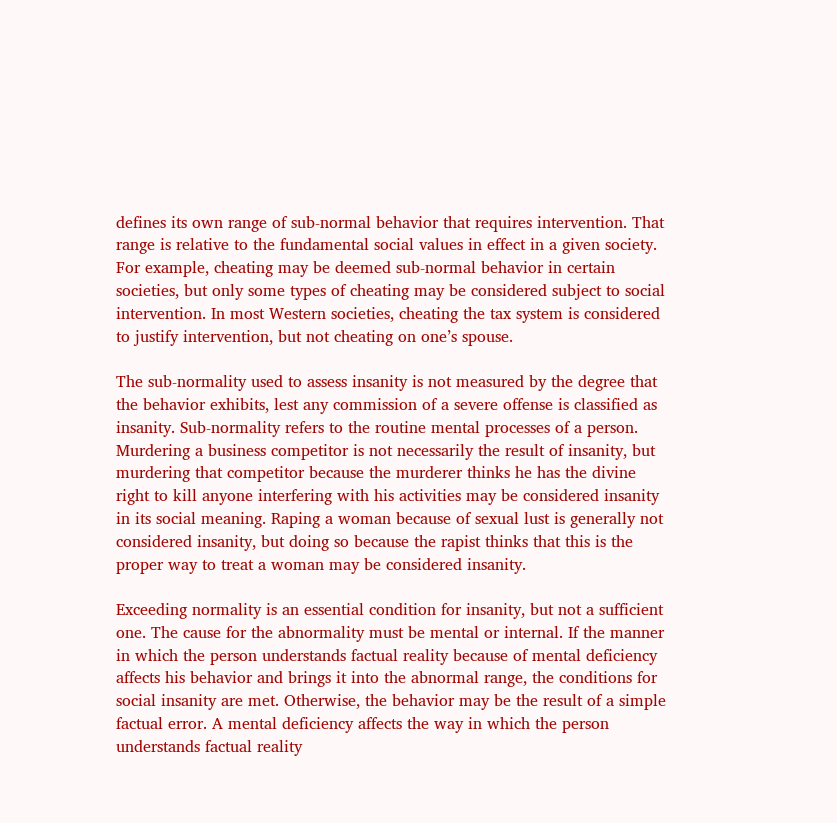defines its own range of sub-normal behavior that requires intervention. That range is relative to the fundamental social values in effect in a given society. For example, cheating may be deemed sub-normal behavior in certain societies, but only some types of cheating may be considered subject to social intervention. In most Western societies, cheating the tax system is considered to justify intervention, but not cheating on one’s spouse.

The sub-normality used to assess insanity is not measured by the degree that the behavior exhibits, lest any commission of a severe offense is classified as insanity. Sub-normality refers to the routine mental processes of a person. Murdering a business competitor is not necessarily the result of insanity, but murdering that competitor because the murderer thinks he has the divine right to kill anyone interfering with his activities may be considered insanity in its social meaning. Raping a woman because of sexual lust is generally not considered insanity, but doing so because the rapist thinks that this is the proper way to treat a woman may be considered insanity.

Exceeding normality is an essential condition for insanity, but not a sufficient one. The cause for the abnormality must be mental or internal. If the manner in which the person understands factual reality because of mental deficiency affects his behavior and brings it into the abnormal range, the conditions for social insanity are met. Otherwise, the behavior may be the result of a simple factual error. A mental deficiency affects the way in which the person understands factual reality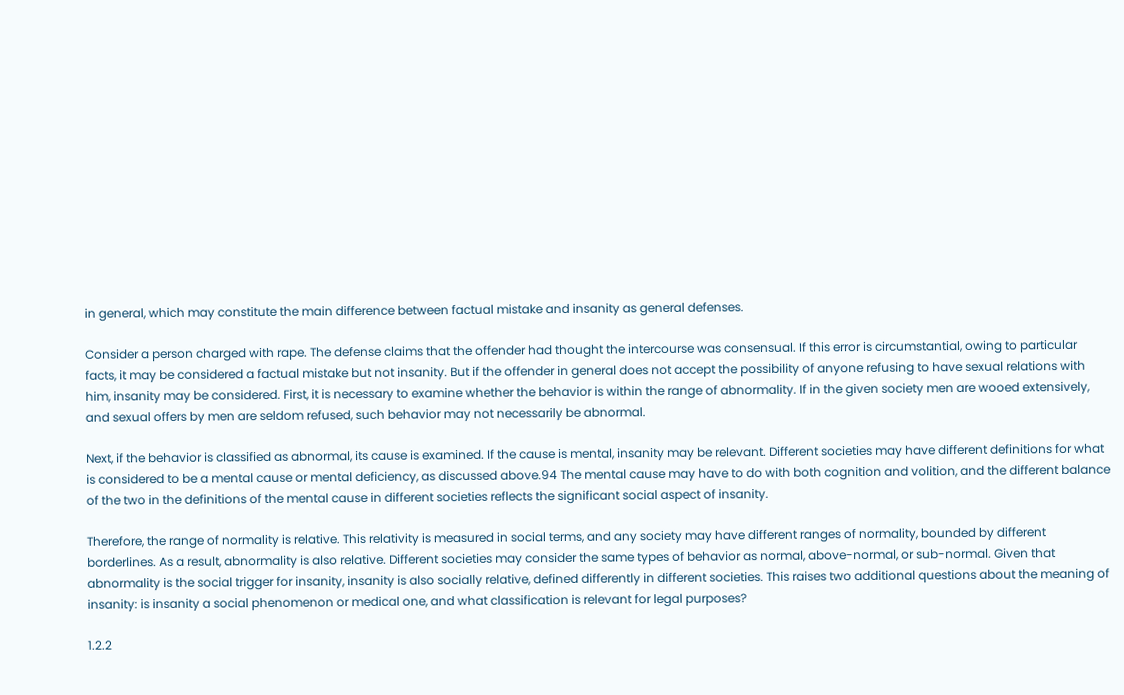in general, which may constitute the main difference between factual mistake and insanity as general defenses.

Consider a person charged with rape. The defense claims that the offender had thought the intercourse was consensual. If this error is circumstantial, owing to particular facts, it may be considered a factual mistake but not insanity. But if the offender in general does not accept the possibility of anyone refusing to have sexual relations with him, insanity may be considered. First, it is necessary to examine whether the behavior is within the range of abnormality. If in the given society men are wooed extensively, and sexual offers by men are seldom refused, such behavior may not necessarily be abnormal.

Next, if the behavior is classified as abnormal, its cause is examined. If the cause is mental, insanity may be relevant. Different societies may have different definitions for what is considered to be a mental cause or mental deficiency, as discussed above.94 The mental cause may have to do with both cognition and volition, and the different balance of the two in the definitions of the mental cause in different societies reflects the significant social aspect of insanity.

Therefore, the range of normality is relative. This relativity is measured in social terms, and any society may have different ranges of normality, bounded by different borderlines. As a result, abnormality is also relative. Different societies may consider the same types of behavior as normal, above-normal, or sub-normal. Given that abnormality is the social trigger for insanity, insanity is also socially relative, defined differently in different societies. This raises two additional questions about the meaning of insanity: is insanity a social phenomenon or medical one, and what classification is relevant for legal purposes?

1.2.2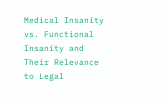Medical Insanity vs. Functional Insanity and Their Relevance to Legal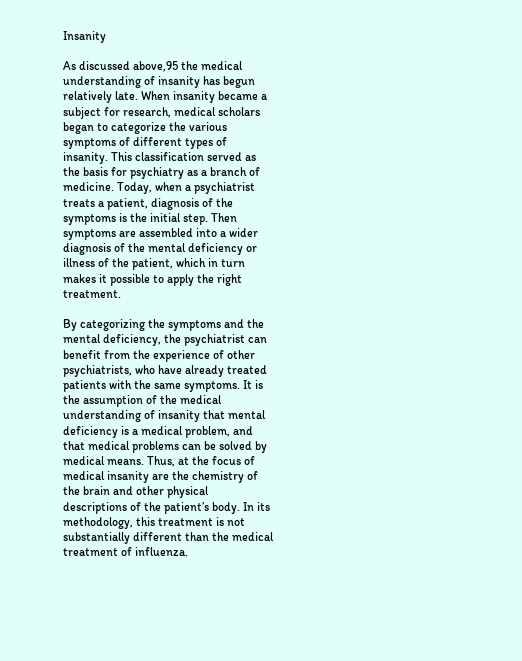Insanity

As discussed above,95 the medical understanding of insanity has begun relatively late. When insanity became a subject for research, medical scholars began to categorize the various symptoms of different types of insanity. This classification served as the basis for psychiatry as a branch of medicine. Today, when a psychiatrist treats a patient, diagnosis of the symptoms is the initial step. Then symptoms are assembled into a wider diagnosis of the mental deficiency or illness of the patient, which in turn makes it possible to apply the right treatment.

By categorizing the symptoms and the mental deficiency, the psychiatrist can benefit from the experience of other psychiatrists, who have already treated patients with the same symptoms. It is the assumption of the medical understanding of insanity that mental deficiency is a medical problem, and that medical problems can be solved by medical means. Thus, at the focus of medical insanity are the chemistry of the brain and other physical descriptions of the patient’s body. In its methodology, this treatment is not substantially different than the medical treatment of influenza.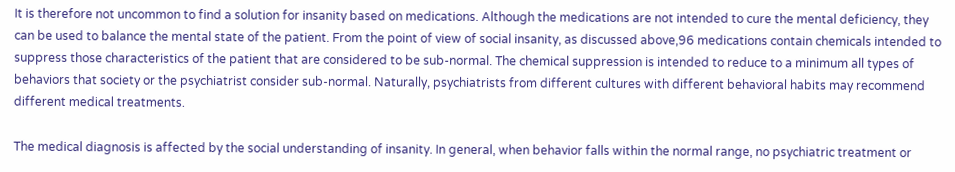It is therefore not uncommon to find a solution for insanity based on medications. Although the medications are not intended to cure the mental deficiency, they can be used to balance the mental state of the patient. From the point of view of social insanity, as discussed above,96 medications contain chemicals intended to suppress those characteristics of the patient that are considered to be sub-normal. The chemical suppression is intended to reduce to a minimum all types of behaviors that society or the psychiatrist consider sub-normal. Naturally, psychiatrists from different cultures with different behavioral habits may recommend different medical treatments.

The medical diagnosis is affected by the social understanding of insanity. In general, when behavior falls within the normal range, no psychiatric treatment or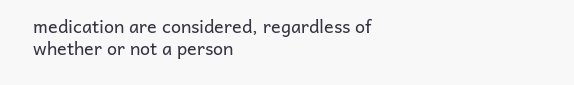medication are considered, regardless of whether or not a person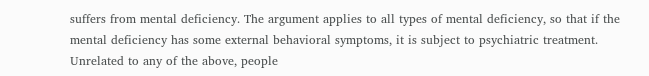suffers from mental deficiency. The argument applies to all types of mental deficiency, so that if the mental deficiency has some external behavioral symptoms, it is subject to psychiatric treatment. Unrelated to any of the above, people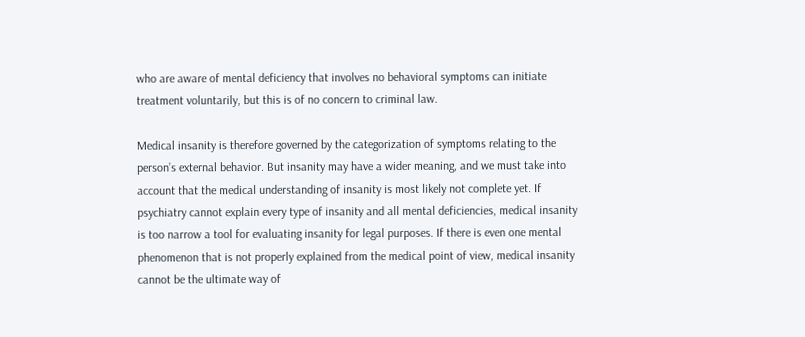who are aware of mental deficiency that involves no behavioral symptoms can initiate treatment voluntarily, but this is of no concern to criminal law.

Medical insanity is therefore governed by the categorization of symptoms relating to the person’s external behavior. But insanity may have a wider meaning, and we must take into account that the medical understanding of insanity is most likely not complete yet. If psychiatry cannot explain every type of insanity and all mental deficiencies, medical insanity is too narrow a tool for evaluating insanity for legal purposes. If there is even one mental phenomenon that is not properly explained from the medical point of view, medical insanity cannot be the ultimate way of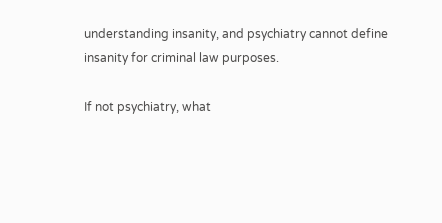understanding insanity, and psychiatry cannot define insanity for criminal law purposes.

If not psychiatry, what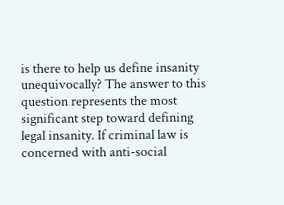is there to help us define insanity unequivocally? The answer to this question represents the most significant step toward defining legal insanity. If criminal law is concerned with anti-social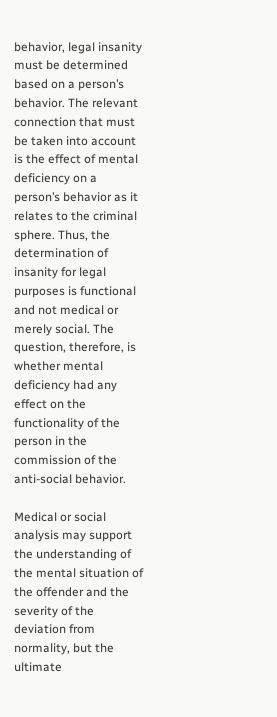behavior, legal insanity must be determined based on a person’s behavior. The relevant connection that must be taken into account is the effect of mental deficiency on a person’s behavior as it relates to the criminal sphere. Thus, the determination of insanity for legal purposes is functional and not medical or merely social. The question, therefore, is whether mental deficiency had any effect on the functionality of the person in the commission of the anti-social behavior.

Medical or social analysis may support the understanding of the mental situation of the offender and the severity of the deviation from normality, but the ultimate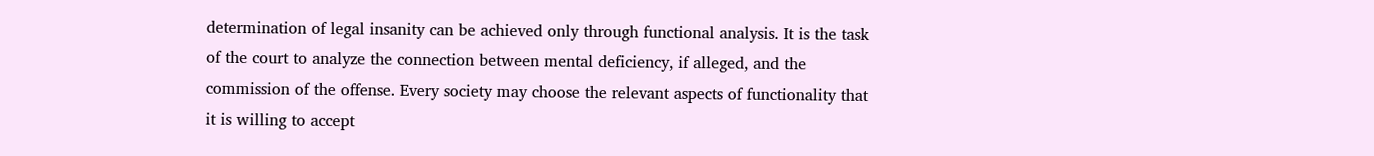determination of legal insanity can be achieved only through functional analysis. It is the task of the court to analyze the connection between mental deficiency, if alleged, and the commission of the offense. Every society may choose the relevant aspects of functionality that it is willing to accept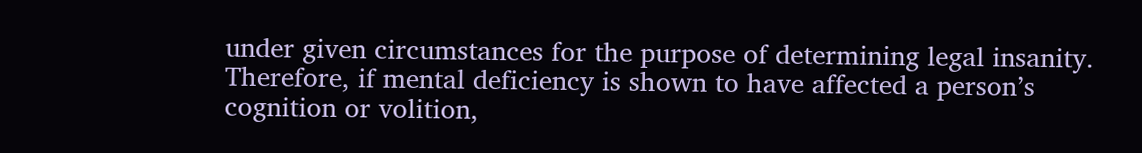under given circumstances for the purpose of determining legal insanity. Therefore, if mental deficiency is shown to have affected a person’s cognition or volition,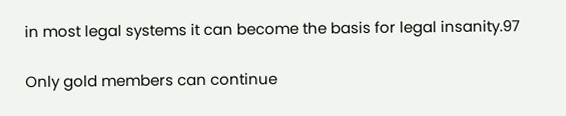in most legal systems it can become the basis for legal insanity.97

Only gold members can continue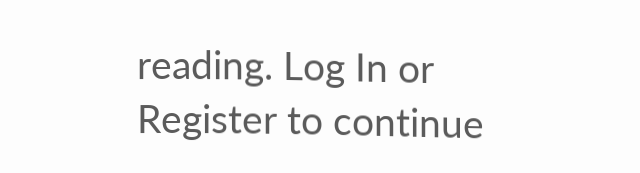reading. Log In or Register to continue